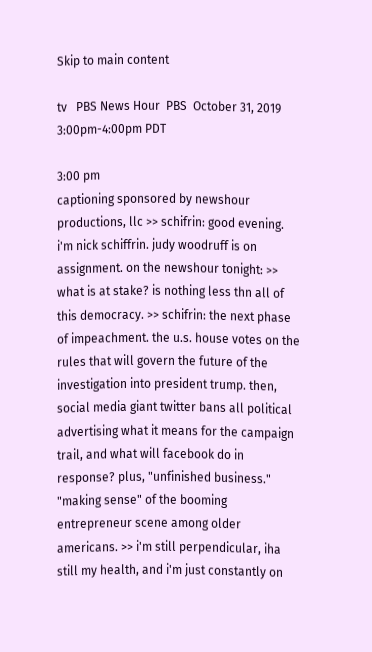Skip to main content

tv   PBS News Hour  PBS  October 31, 2019 3:00pm-4:00pm PDT

3:00 pm
captioning sponsored by newshour productions, llc >> schifrin: good evening. i'm nick schiffrin. judy woodruff is on assignment. on the newshour tonight: >> what is at stake? is nothing less thn all of this democracy. >> schifrin: the next phase of impeachment. the u.s. house votes on the rules that will govern the future of the investigation into president trump. then, social media giant twitter bans all political advertising what it means for the campaign trail, and what will facebook do in response? plus, "unfinished business." "making sense" of the booming entrepreneur scene among older americans. >> i'm still perpendicular, iha still my health, and i'm just constantly on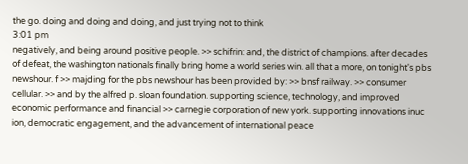the go. doing and doing and doing, and just trying not to think
3:01 pm
negatively, and being around positive people. >> schifrin: and, the district of champions. after decades of defeat, the washington nationals finally bring home a world series win. all that a more, on tonight's pbs newshour. f >> majding for the pbs newshour has been provided by: >> bnsf railway. >> consumer cellular. >> and by the alfred p. sloan foundation. supporting science, technology, and improved economic performance and financial >> carnegie corporation of new york. supporting innovations inuc ion, democratic engagement, and the advancement of international peace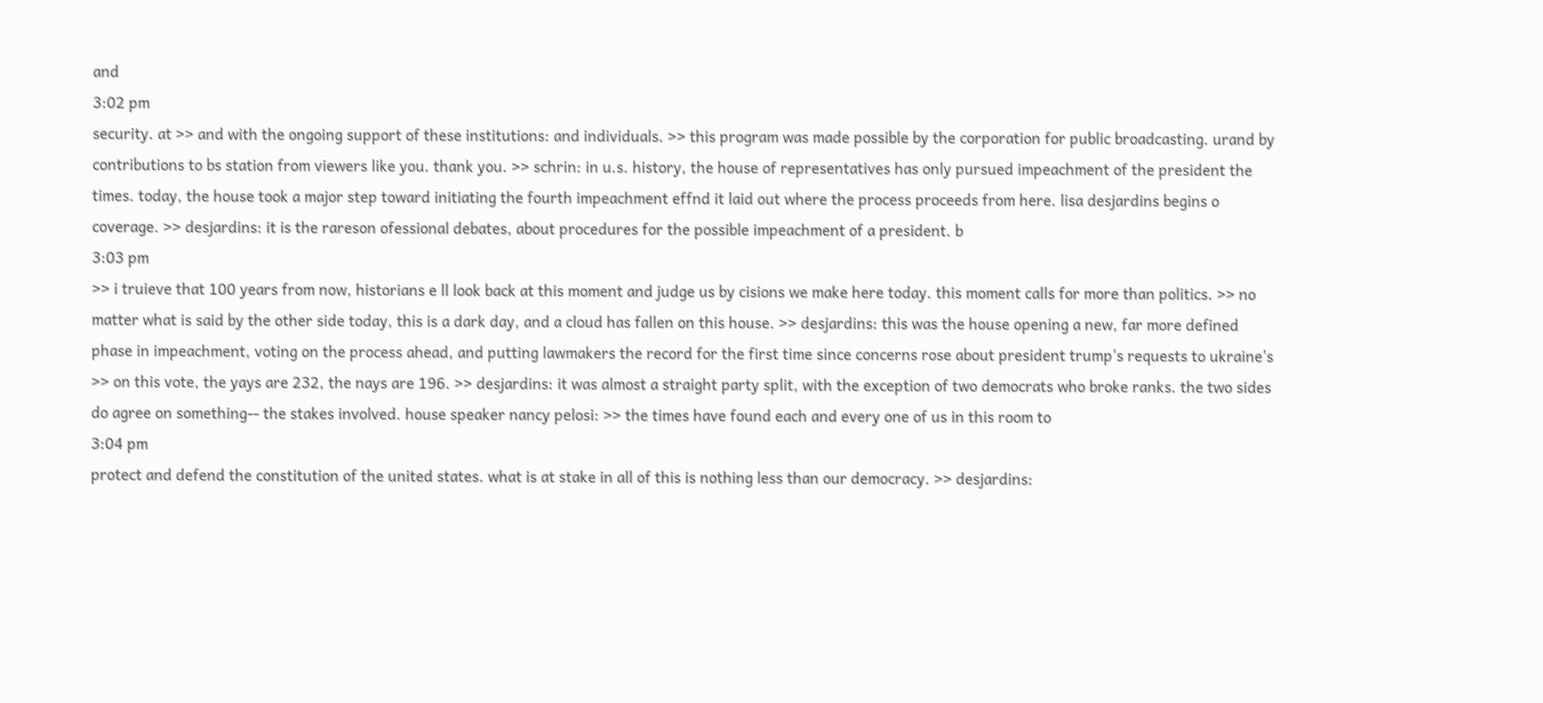and
3:02 pm
security. at >> and with the ongoing support of these institutions: and individuals. >> this program was made possible by the corporation for public broadcasting. urand by contributions to bs station from viewers like you. thank you. >> schrin: in u.s. history, the house of representatives has only pursued impeachment of the president the times. today, the house took a major step toward initiating the fourth impeachment effnd it laid out where the process proceeds from here. lisa desjardins begins o coverage. >> desjardins: it is the rareson ofessional debates, about procedures for the possible impeachment of a president. b
3:03 pm
>> i truieve that 100 years from now, historians e ll look back at this moment and judge us by cisions we make here today. this moment calls for more than politics. >> no matter what is said by the other side today, this is a dark day, and a cloud has fallen on this house. >> desjardins: this was the house opening a new, far more defined phase in impeachment, voting on the process ahead, and putting lawmakers the record for the first time since concerns rose about president trump's requests to ukraine's >> on this vote, the yays are 232, the nays are 196. >> desjardins: it was almost a straight party split, with the exception of two democrats who broke ranks. the two sides do agree on something-- the stakes involved. house speaker nancy pelosi: >> the times have found each and every one of us in this room to
3:04 pm
protect and defend the constitution of the united states. what is at stake in all of this is nothing less than our democracy. >> desjardins: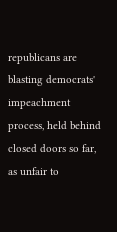republicans are blasting democrats' impeachment process, held behind closed doors so far, as unfair to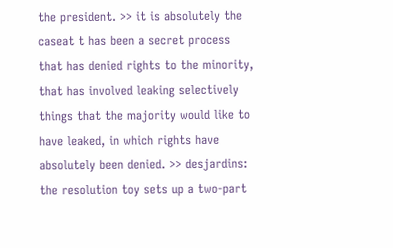the president. >> it is absolutely the caseat t has been a secret process that has denied rights to the minority, that has involved leaking selectively things that the majority would like to have leaked, in which rights have absolutely been denied. >> desjardins: the resolution toy sets up a two-part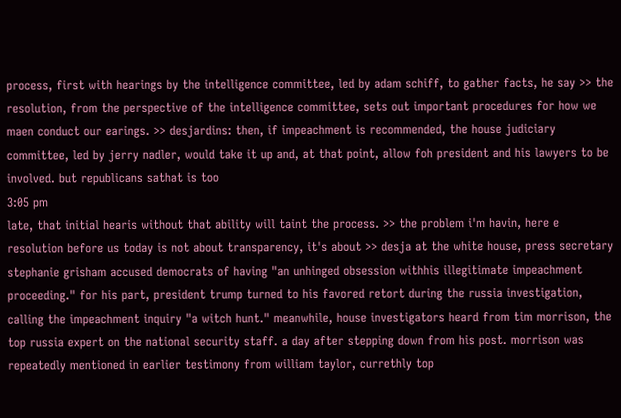process, first with hearings by the intelligence committee, led by adam schiff, to gather facts, he say >> the resolution, from the perspective of the intelligence committee, sets out important procedures for how we maen conduct our earings. >> desjardins: then, if impeachment is recommended, the house judiciary committee, led by jerry nadler, would take it up and, at that point, allow foh president and his lawyers to be involved. but republicans sathat is too
3:05 pm
late, that initial hearis without that ability will taint the process. >> the problem i'm havin, here e resolution before us today is not about transparency, it's about >> desja at the white house, press secretary stephanie grisham accused democrats of having "an unhinged obsession withhis illegitimate impeachment proceeding." for his part, president trump turned to his favored retort during the russia investigation, calling the impeachment inquiry "a witch hunt." meanwhile, house investigators heard from tim morrison, the top russia expert on the national security staff. a day after stepping down from his post. morrison was repeatedly mentioned in earlier testimony from william taylor, currethly top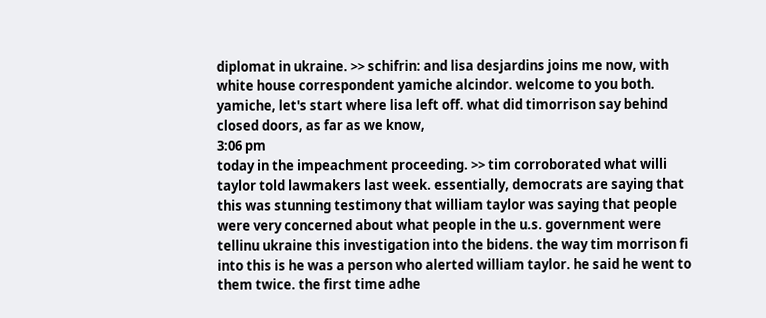diplomat in ukraine. >> schifrin: and lisa desjardins joins me now, with white house correspondent yamiche alcindor. welcome to you both. yamiche, let's start where lisa left off. what did timorrison say behind closed doors, as far as we know,
3:06 pm
today in the impeachment proceeding. >> tim corroborated what willi taylor told lawmakers last week. essentially, democrats are saying that this was stunning testimony that william taylor was saying that people were very concerned about what people in the u.s. government were tellinu ukraine this investigation into the bidens. the way tim morrison fi into this is he was a person who alerted william taylor. he said he went to them twice. the first time adhe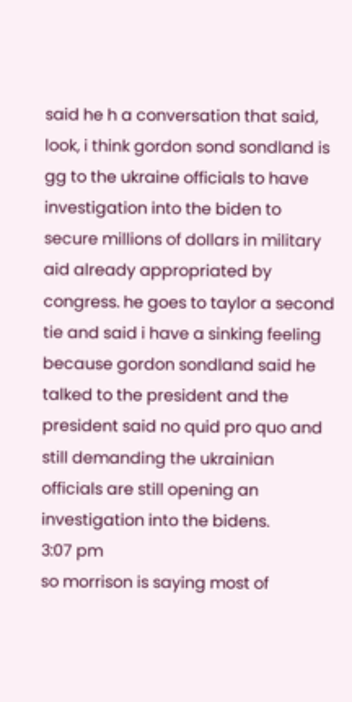said he h a conversation that said, look, i think gordon sond sondland is gg to the ukraine officials to have investigation into the biden to secure millions of dollars in military aid already appropriated by congress. he goes to taylor a second tie and said i have a sinking feeling because gordon sondland said he talked to the president and the president said no quid pro quo and still demanding the ukrainian officials are still opening an investigation into the bidens.
3:07 pm
so morrison is saying most of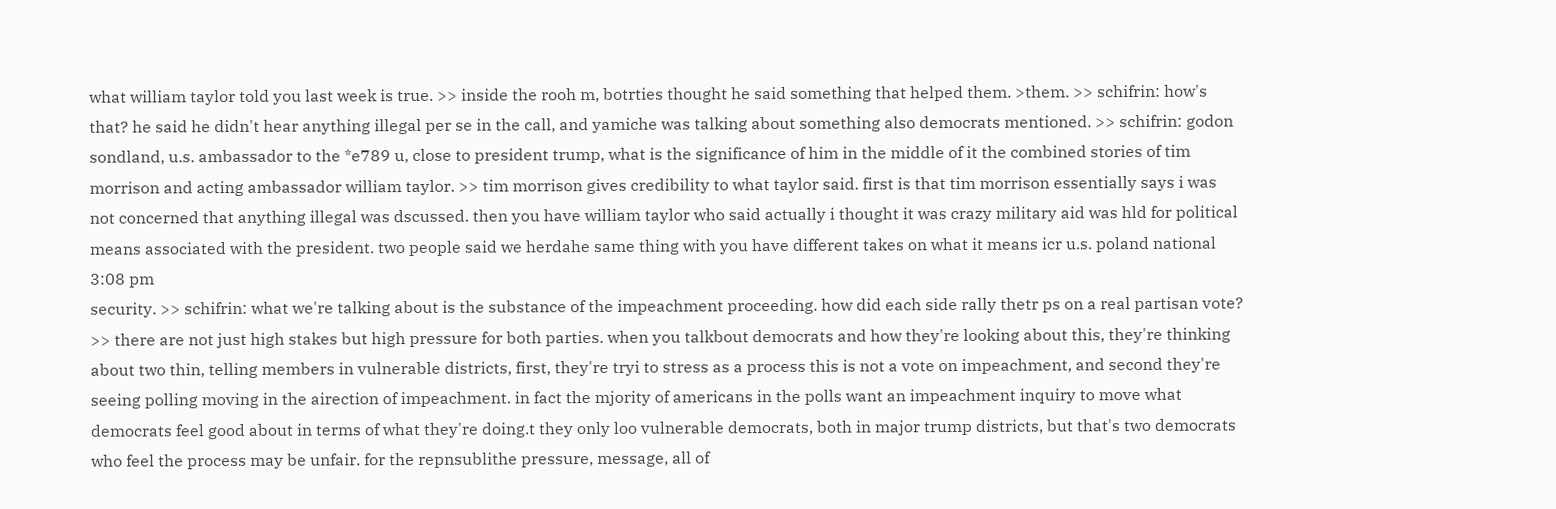what william taylor told you last week is true. >> inside the rooh m, botrties thought he said something that helped them. >them. >> schifrin: how's that? he said he didn't hear anything illegal per se in the call, and yamiche was talking about something also democrats mentioned. >> schifrin: godon sondland, u.s. ambassador to the *e789 u, close to president trump, what is the significance of him in the middle of it the combined stories of tim morrison and acting ambassador william taylor. >> tim morrison gives credibility to what taylor said. first is that tim morrison essentially says i was not concerned that anything illegal was dscussed. then you have william taylor who said actually i thought it was crazy military aid was hld for political means associated with the president. two people said we herdahe same thing with you have different takes on what it means icr u.s. poland national
3:08 pm
security. >> schifrin: what we're talking about is the substance of the impeachment proceeding. how did each side rally thetr ps on a real partisan vote? >> there are not just high stakes but high pressure for both parties. when you talkbout democrats and how they're looking about this, they're thinking about two thin, telling members in vulnerable districts, first, they're tryi to stress as a process this is not a vote on impeachment, and second they're seeing polling moving in the airection of impeachment. in fact the mjority of americans in the polls want an impeachment inquiry to move what democrats feel good about in terms of what they're doing.t they only loo vulnerable democrats, both in major trump districts, but that's two democrats who feel the process may be unfair. for the repnsublithe pressure, message, all of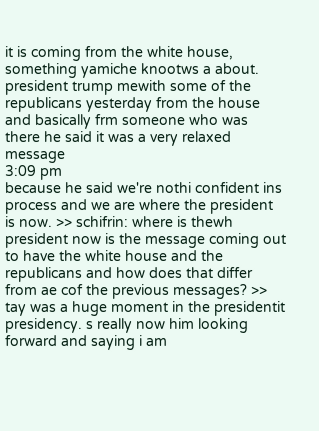it is coming from the white house, something yamiche knootws a about. president trump mewith some of the republicans yesterday from the house and basically frm someone who was there he said it was a very relaxed message
3:09 pm
because he said we're nothi confident ins process and we are where the president is now. >> schifrin: where is thewh president now is the message coming out to have the white house and the republicans and how does that differ from ae cof the previous messages? >> tay was a huge moment in the presidentit presidency. s really now him looking forward and saying i am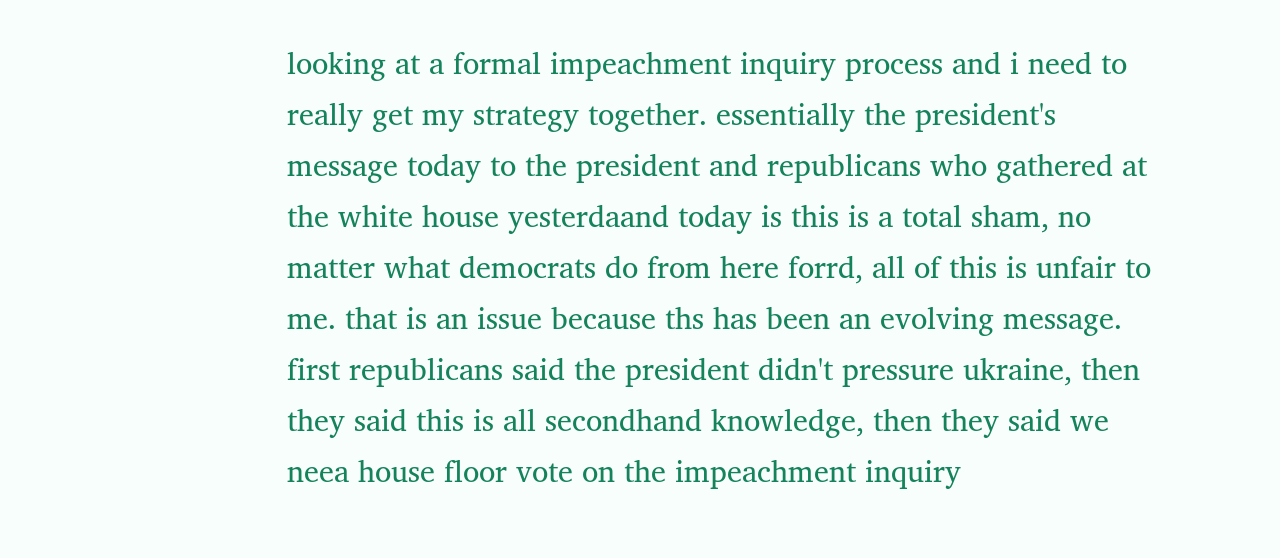looking at a formal impeachment inquiry process and i need to really get my strategy together. essentially the president's message today to the president and republicans who gathered at the white house yesterdaand today is this is a total sham, no matter what democrats do from here forrd, all of this is unfair to me. that is an issue because ths has been an evolving message. first republicans said the president didn't pressure ukraine, then they said this is all secondhand knowledge, then they said we neea house floor vote on the impeachment inquiry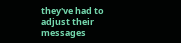they've had to adjust their messages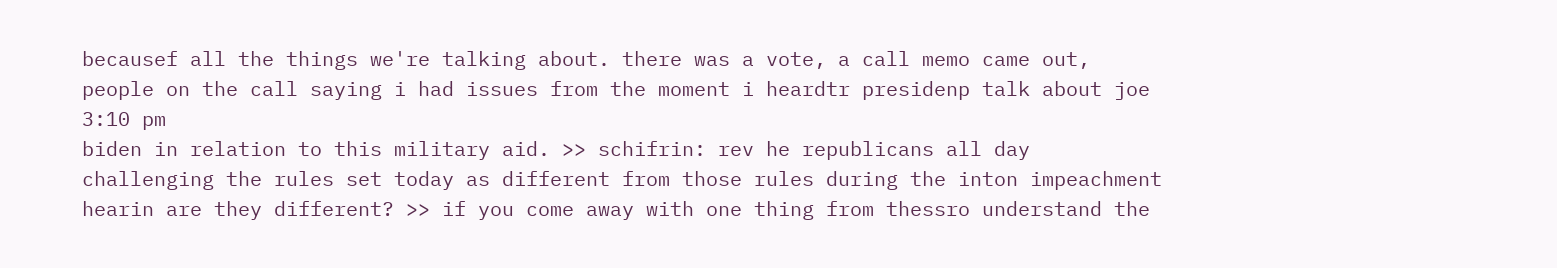becausef all the things we're talking about. there was a vote, a call memo came out, people on the call saying i had issues from the moment i heardtr presidenp talk about joe
3:10 pm
biden in relation to this military aid. >> schifrin: rev he republicans all day challenging the rules set today as different from those rules during the inton impeachment hearin are they different? >> if you come away with one thing from thessro understand the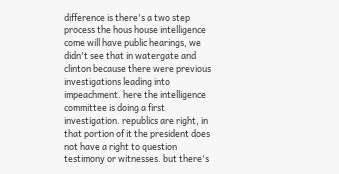difference is there's a two step process the hous house intelligence come will have public hearings, we didn't see that in watergate and clinton because there were previous investigations leading into impeachment. here the intelligence committee is doing a first investigation. republics are right, in that portion of it the president does not have a right to question testimony or witnesses. but there's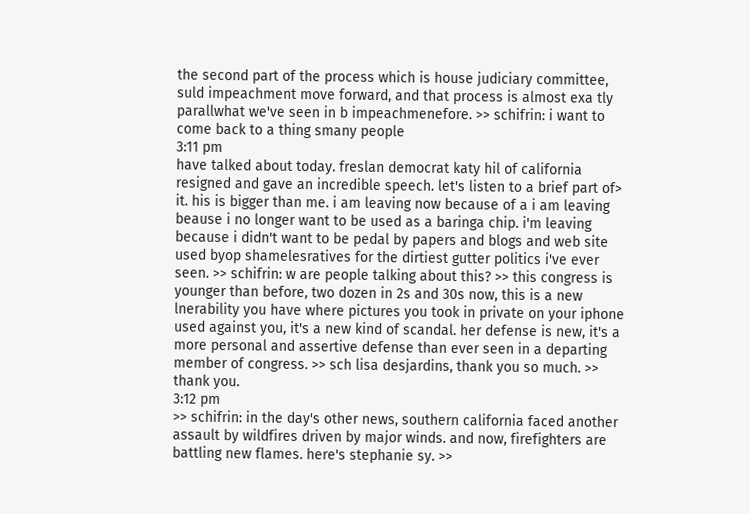the second part of the process which is house judiciary committee, suld impeachment move forward, and that process is almost exa tly parallwhat we've seen in b impeachmenefore. >> schifrin: i want to come back to a thing smany people
3:11 pm
have talked about today. freslan democrat katy hil of california resigned and gave an incredible speech. let's listen to a brief part of> it. his is bigger than me. i am leaving now because of a i am leaving beause i no longer want to be used as a baringa chip. i'm leaving because i didn't want to be pedal by papers and blogs and web site used byop shamelesratives for the dirtiest gutter politics i've ever seen. >> schifrin: w are people talking about this? >> this congress is younger than before, two dozen in 2s and 30s now, this is a new lnerability you have where pictures you took in private on your iphone used against you, it's a new kind of scandal. her defense is new, it's a more personal and assertive defense than ever seen in a departing member of congress. >> sch lisa desjardins, thank you so much. >> thank you.
3:12 pm
>> schifrin: in the day's other news, southern california faced another assault by wildfires driven by major winds. and now, firefighters are battling new flames. here's stephanie sy. >>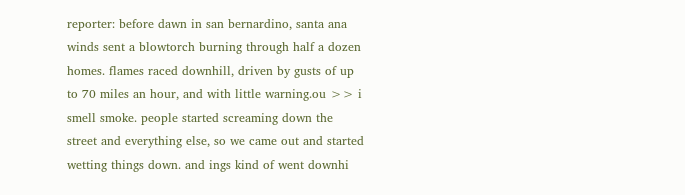reporter: before dawn in san bernardino, santa ana winds sent a blowtorch burning through half a dozen homes. flames raced downhill, driven by gusts of up to 70 miles an hour, and with little warning.ou >> i smell smoke. people started screaming down the street and everything else, so we came out and started wetting things down. and ings kind of went downhi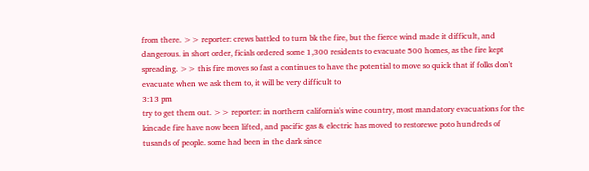from there. >> reporter: crews battled to turn bk the fire, but the fierce wind made it difficult, and dangerous. in short order, ficials ordered some 1,300 residents to evacuate 500 homes, as the fire kept spreading. >> this fire moves so fast a continues to have the potential to move so quick that if folks don't evacuate when we ask them to, it will be very difficult to
3:13 pm
try to get them out. >> reporter: in northern california's wine country, most mandatory evacuations for the kincade fire have now been lifted, and pacific gas & electric has moved to restorewe poto hundreds of tusands of people. some had been in the dark since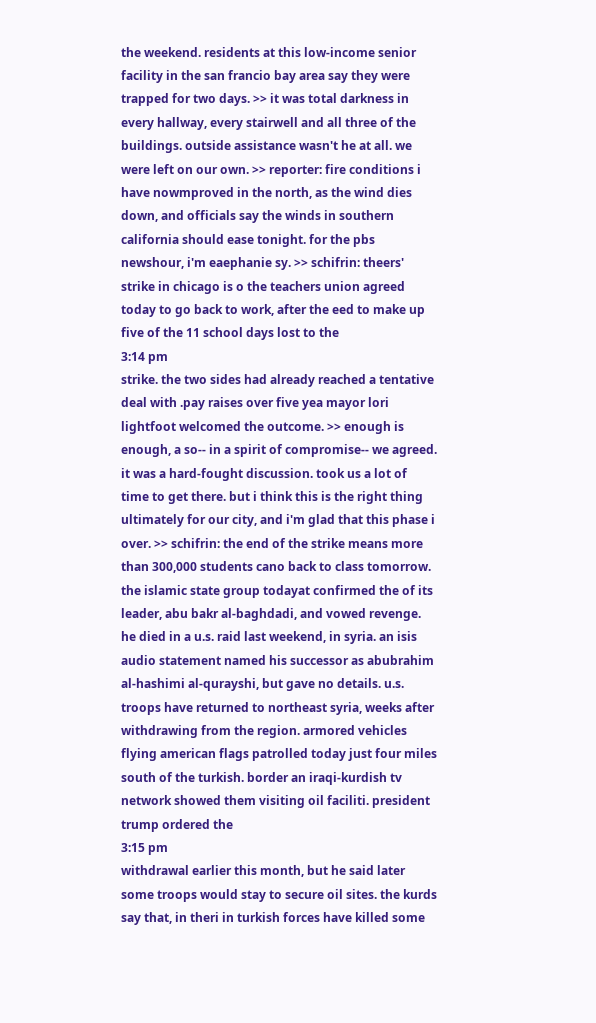the weekend. residents at this low-income senior facility in the san francio bay area say they were trapped for two days. >> it was total darkness in every hallway, every stairwell and all three of the buildings. outside assistance wasn't he at all. we were left on our own. >> reporter: fire conditions i have nowmproved in the north, as the wind dies down, and officials say the winds in southern california should ease tonight. for the pbs newshour, i'm eaephanie sy. >> schifrin: theers' strike in chicago is o the teachers union agreed today to go back to work, after the eed to make up five of the 11 school days lost to the
3:14 pm
strike. the two sides had already reached a tentative deal with .pay raises over five yea mayor lori lightfoot welcomed the outcome. >> enough is enough, a so-- in a spirit of compromise-- we agreed. it was a hard-fought discussion. took us a lot of time to get there. but i think this is the right thing ultimately for our city, and i'm glad that this phase i over. >> schifrin: the end of the strike means more than 300,000 students cano back to class tomorrow. the islamic state group todayat confirmed the of its leader, abu bakr al-baghdadi, and vowed revenge. he died in a u.s. raid last weekend, in syria. an isis audio statement named his successor as abubrahim al-hashimi al-qurayshi, but gave no details. u.s. troops have returned to northeast syria, weeks after withdrawing from the region. armored vehicles flying american flags patrolled today just four miles south of the turkish. border an iraqi-kurdish tv network showed them visiting oil faciliti. president trump ordered the
3:15 pm
withdrawal earlier this month, but he said later some troops would stay to secure oil sites. the kurds say that, in theri in turkish forces have killed some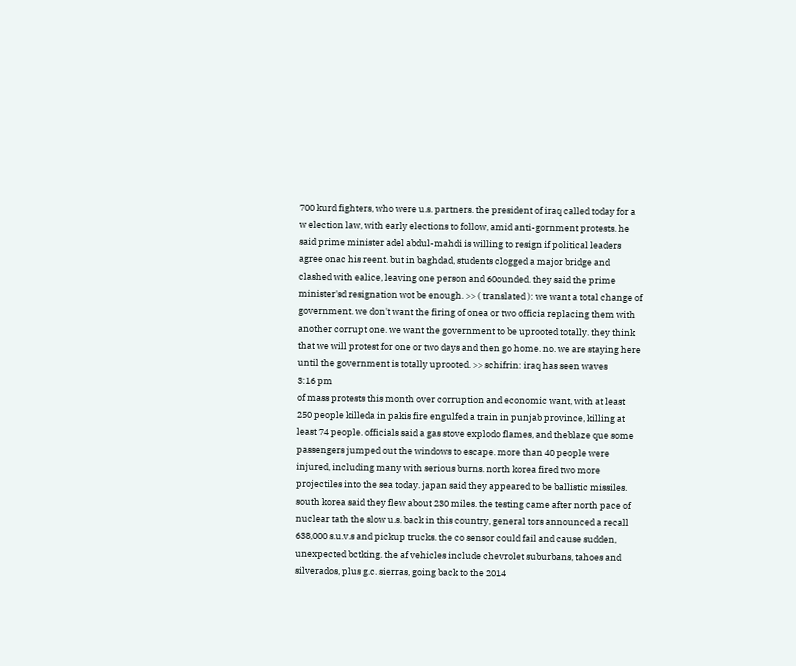700 kurd fighters, who were u.s. partners. the president of iraq called today for a w election law, with early elections to follow, amid anti-gornment protests. he said prime minister adel abdul-mahdi is willing to resign if political leaders agree onac his reent. but in baghdad, students clogged a major bridge and clashed with ealice, leaving one person and 60ounded. they said the prime minister'sd resignation wot be enough. >> ( translated ): we want a total change of government. we don't want the firing of onea or two officia replacing them with another corrupt one. we want the government to be uprooted totally. they think that we will protest for one or two days and then go home. no. we are staying here until the government is totally uprooted. >> schifrin: iraq has seen waves
3:16 pm
of mass protests this month over corruption and economic want, with at least 250 people killeda in pakis fire engulfed a train in punjab province, killing at least 74 people. officials said a gas stove explodo flames, and theblaze que some passengers jumped out the windows to escape. more than 40 people were injured, including many with serious burns. north korea fired two more projectiles into the sea today. japan said they appeared to be ballistic missiles. south korea said they flew about 230 miles. the testing came after north pace of nuclear tath the slow u.s. back in this country, general tors announced a recall 638,000 s.u.v.s and pickup trucks. the co sensor could fail and cause sudden, unexpected bctking. the af vehicles include chevrolet suburbans, tahoes and silverados, plus g.c. sierras, going back to the 2014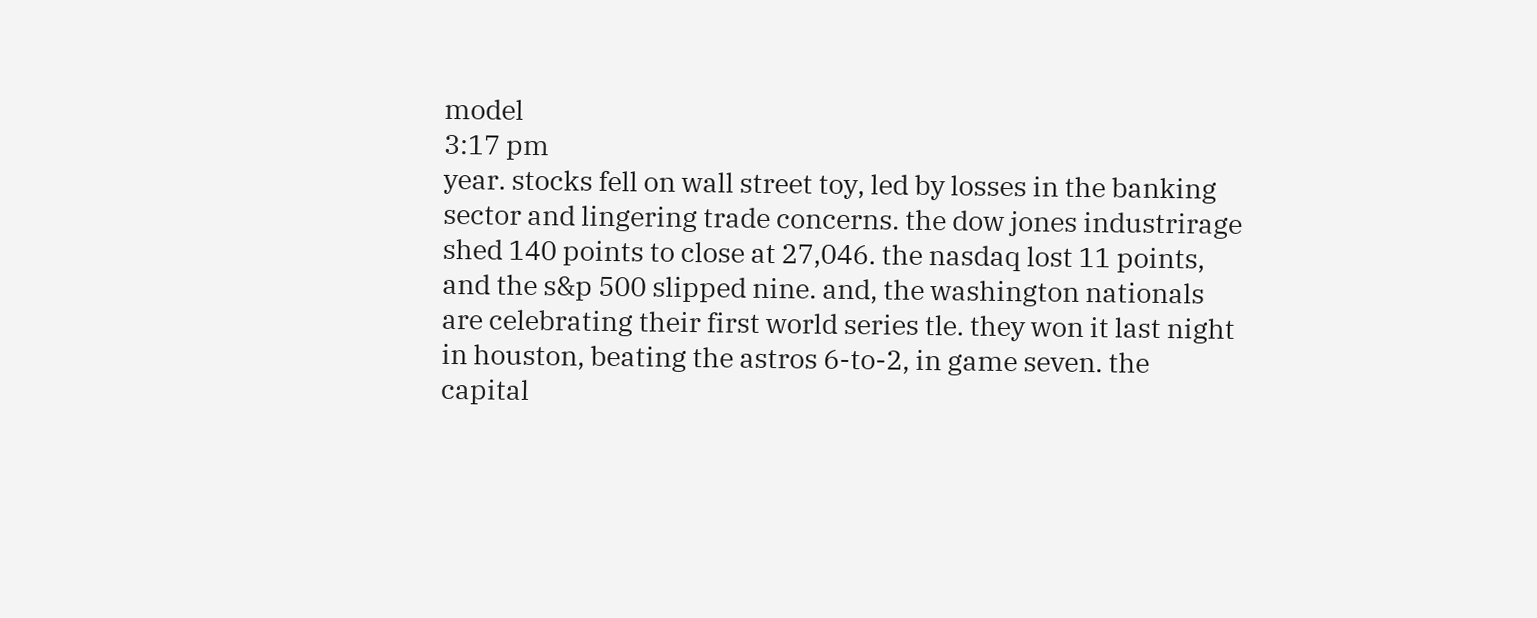model
3:17 pm
year. stocks fell on wall street toy, led by losses in the banking sector and lingering trade concerns. the dow jones industrirage shed 140 points to close at 27,046. the nasdaq lost 11 points, and the s&p 500 slipped nine. and, the washington nationals are celebrating their first world series tle. they won it last night in houston, beating the astros 6-to-2, in game seven. the capital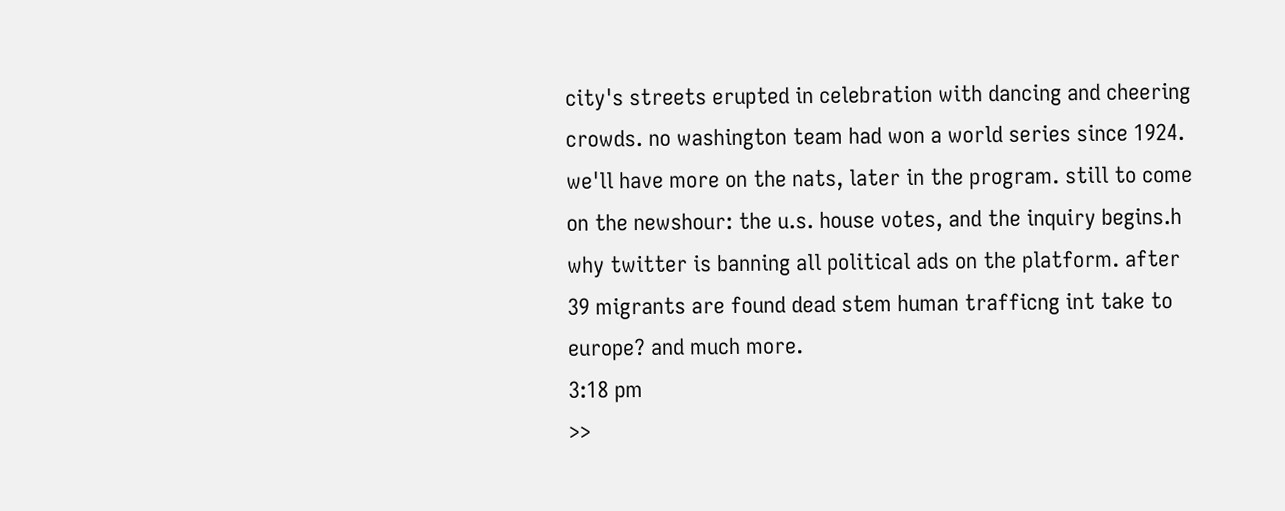city's streets erupted in celebration with dancing and cheering crowds. no washington team had won a world series since 1924. we'll have more on the nats, later in the program. still to come on the newshour: the u.s. house votes, and the inquiry begins.h why twitter is banning all political ads on the platform. after 39 migrants are found dead stem human trafficng int take to europe? and much more.
3:18 pm
>>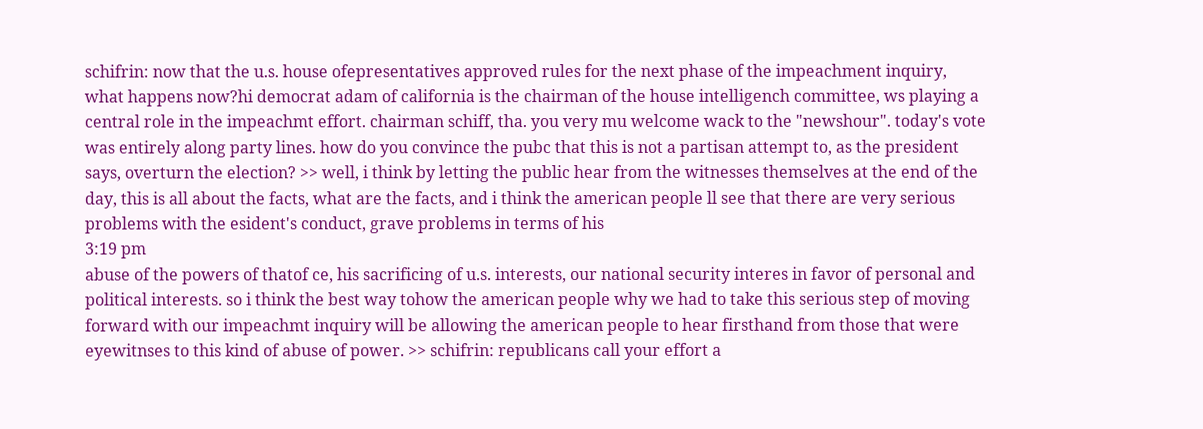schifrin: now that the u.s. house ofepresentatives approved rules for the next phase of the impeachment inquiry, what happens now?hi democrat adam of california is the chairman of the house intelligench committee, ws playing a central role in the impeachmt effort. chairman schiff, tha. you very mu welcome wack to the "newshour". today's vote was entirely along party lines. how do you convince the pubc that this is not a partisan attempt to, as the president says, overturn the election? >> well, i think by letting the public hear from the witnesses themselves at the end of the day, this is all about the facts, what are the facts, and i think the american people ll see that there are very serious problems with the esident's conduct, grave problems in terms of his
3:19 pm
abuse of the powers of thatof ce, his sacrificing of u.s. interests, our national security interes in favor of personal and political interests. so i think the best way tohow the american people why we had to take this serious step of moving forward with our impeachmt inquiry will be allowing the american people to hear firsthand from those that were eyewitnses to this kind of abuse of power. >> schifrin: republicans call your effort a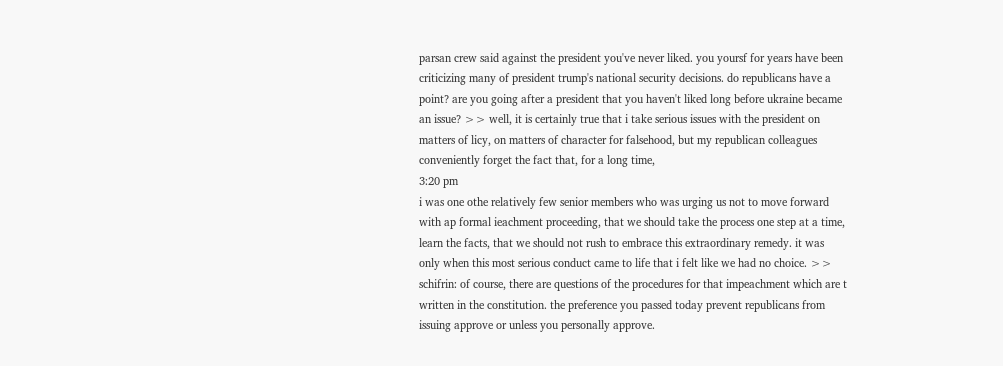parsan crew said against the president you've never liked. you yoursf for years have been criticizing many of president trump's national security decisions. do republicans have a point? are you going after a president that you haven't liked long before ukraine became an issue? >> well, it is certainly true that i take serious issues with the president on matters of licy, on matters of character for falsehood, but my republican colleagues conveniently forget the fact that, for a long time,
3:20 pm
i was one othe relatively few senior members who was urging us not to move forward with ap formal ieachment proceeding, that we should take the process one step at a time, learn the facts, that we should not rush to embrace this extraordinary remedy. it was only when this most serious conduct came to life that i felt like we had no choice. >> schifrin: of course, there are questions of the procedures for that impeachment which are t written in the constitution. the preference you passed today prevent republicans from issuing approve or unless you personally approve.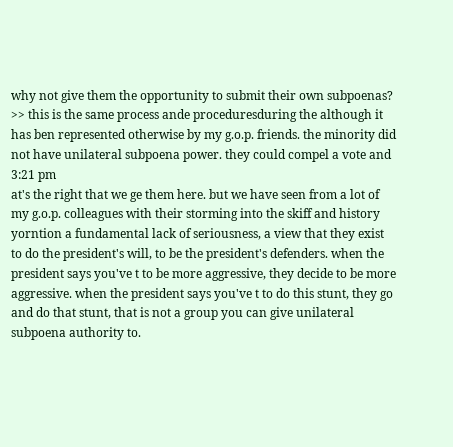why not give them the opportunity to submit their own subpoenas? >> this is the same process ande proceduresduring the although it has ben represented otherwise by my g.o.p. friends. the minority did not have unilateral subpoena power. they could compel a vote and
3:21 pm
at's the right that we ge them here. but we have seen from a lot of my g.o.p. colleagues with their storming into the skiff and history yorntion a fundamental lack of seriousness, a view that they exist to do the president's will, to be the president's defenders. when the president says you've t to be more aggressive, they decide to be more aggressive. when the president says you've t to do this stunt, they go and do that stunt, that is not a group you can give unilateral subpoena authority to.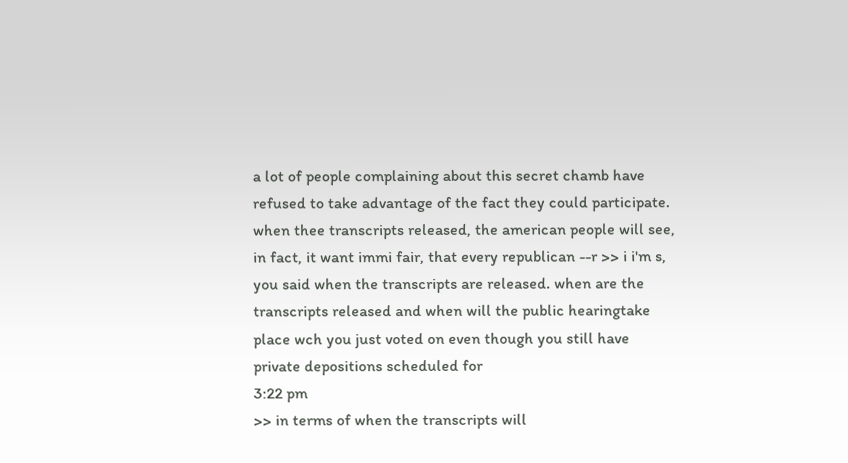a lot of people complaining about this secret chamb have refused to take advantage of the fact they could participate. when thee transcripts released, the american people will see, in fact, it want immi fair, that every republican --r >> i i'm s, you said when the transcripts are released. when are the transcripts released and when will the public hearingtake place wch you just voted on even though you still have private depositions scheduled for
3:22 pm
>> in terms of when the transcripts will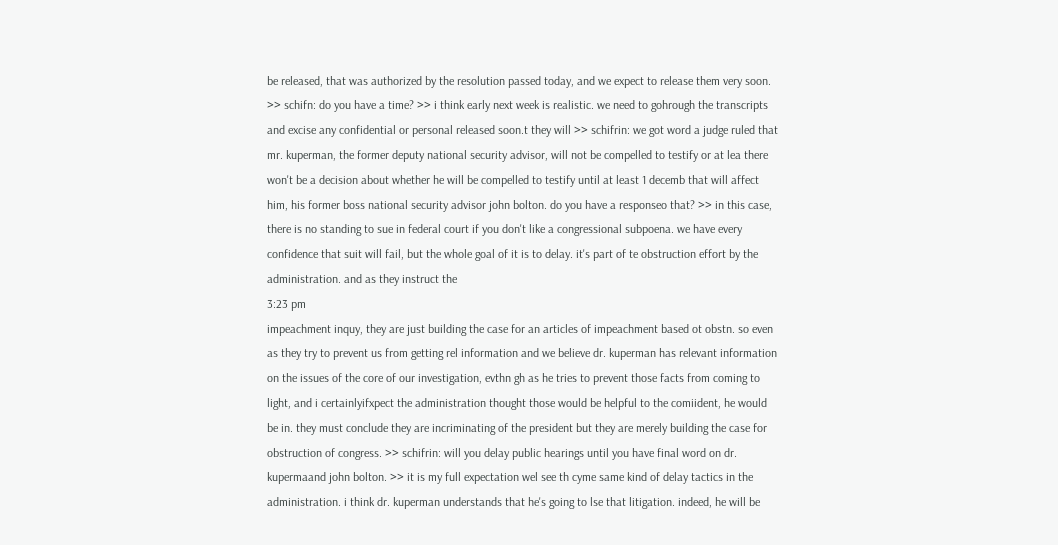be released, that was authorized by the resolution passed today, and we expect to release them very soon. >> schifn: do you have a time? >> i think early next week is realistic. we need to gohrough the transcripts and excise any confidential or personal released soon.t they will >> schifrin: we got word a judge ruled that mr. kuperman, the former deputy national security advisor, will not be compelled to testify or at lea there won't be a decision about whether he will be compelled to testify until at least 1 decemb that will affect him, his former boss national security advisor john bolton. do you have a responseo that? >> in this case, there is no standing to sue in federal court if you don't like a congressional subpoena. we have every confidence that suit will fail, but the whole goal of it is to delay. it's part of te obstruction effort by the administration. and as they instruct the
3:23 pm
impeachment inquy, they are just building the case for an articles of impeachment based ot obstn. so even as they try to prevent us from getting rel information and we believe dr. kuperman has relevant information on the issues of the core of our investigation, evthn gh as he tries to prevent those facts from coming to light, and i certainlyifxpect the administration thought those would be helpful to the comiident, he would be in. they must conclude they are incriminating of the president but they are merely building the case for obstruction of congress. >> schifrin: will you delay public hearings until you have final word on dr. kupermaand john bolton. >> it is my full expectation wel see th cyme same kind of delay tactics in the administration. i think dr. kuperman understands that he's going to lse that litigation. indeed, he will be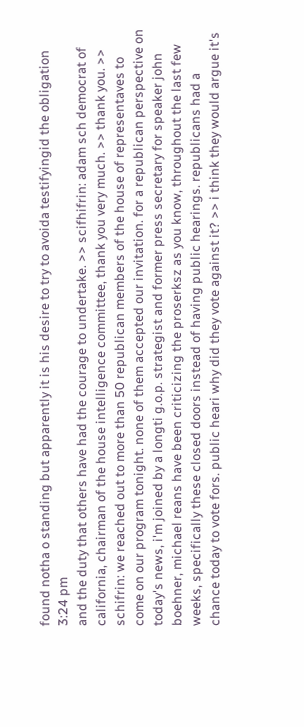found notha o standing but apparently it is his desire to try to avoida testifyingid the obligation
3:24 pm
and the duty that others have had the courage to undertake. >> scifhifrin: adam sch democrat of california, chairman of the house intelligence committee, thank you very much. >> thank you. >> schifrin: we reached out to more than 50 republican members of the house of representaves to come on our program tonight. none of them accepted our invitation. for a republican perspective on today's news, i'm joined by a longti g.o.p. strategist and former press secretary for speaker john boehner, michael reans have been criticizing the proserksz as you know, throughout the last few weeks, specifically these closed doors instead of having public hearings. republicans had a chance today to vote fors. public heari why did they vote against it? >> i think they would argue it's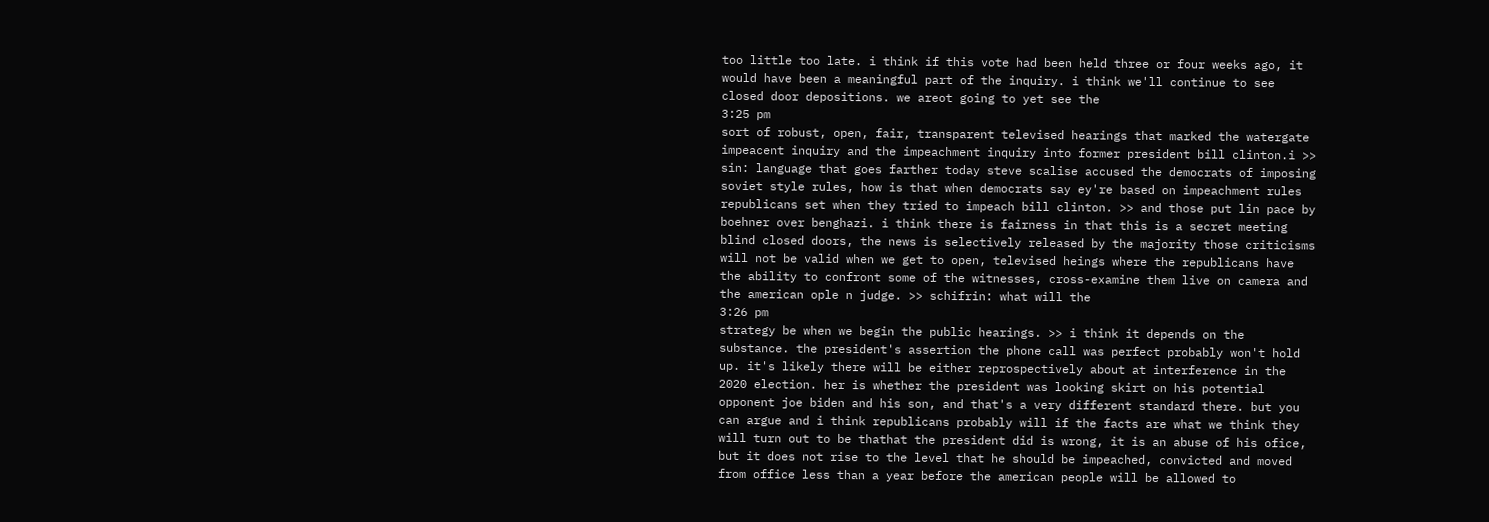too little too late. i think if this vote had been held three or four weeks ago, it would have been a meaningful part of the inquiry. i think we'll continue to see closed door depositions. we areot going to yet see the
3:25 pm
sort of robust, open, fair, transparent televised hearings that marked the watergate impeacent inquiry and the impeachment inquiry into former president bill clinton.i >> sin: language that goes farther today steve scalise accused the democrats of imposing soviet style rules, how is that when democrats say ey're based on impeachment rules republicans set when they tried to impeach bill clinton. >> and those put lin pace by boehner over benghazi. i think there is fairness in that this is a secret meeting blind closed doors, the news is selectively released by the majority those criticisms will not be valid when we get to open, televised heings where the republicans have the ability to confront some of the witnesses, cross-examine them live on camera and the american ople n judge. >> schifrin: what will the
3:26 pm
strategy be when we begin the public hearings. >> i think it depends on the substance. the president's assertion the phone call was perfect probably won't hold up. it's likely there will be either reprospectively about at interference in the 2020 election. her is whether the president was looking skirt on his potential opponent joe biden and his son, and that's a very different standard there. but you can argue and i think republicans probably will if the facts are what we think they will turn out to be thathat the president did is wrong, it is an abuse of his ofice, but it does not rise to the level that he should be impeached, convicted and moved from office less than a year before the american people will be allowed to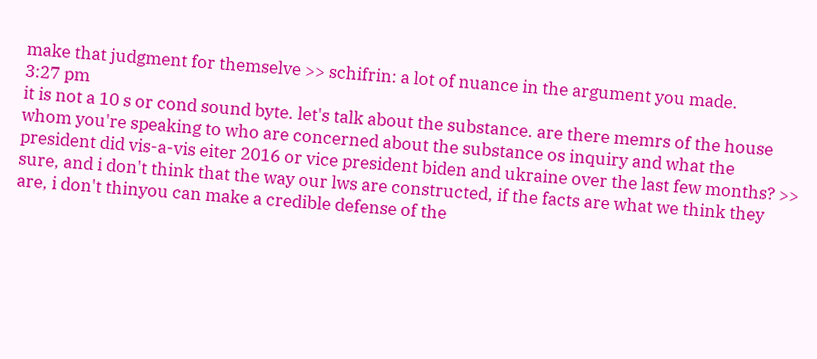make that judgment for themselve >> schifrin: a lot of nuance in the argument you made.
3:27 pm
it is not a 10 s or cond sound byte. let's talk about the substance. are there memrs of the house whom you're speaking to who are concerned about the substance os inquiry and what the president did vis-a-vis eiter 2016 or vice president biden and ukraine over the last few months? >> sure, and i don't think that the way our lws are constructed, if the facts are what we think they are, i don't thinyou can make a credible defense of the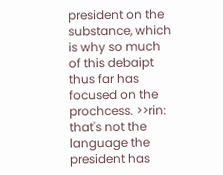president on the substance, which is why so much of this debaipt thus far has focused on the prochcess. >>rin: that's not the language the president has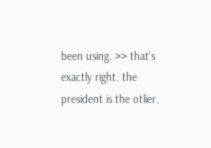been using. >> that's exactly right. the president is the otlier.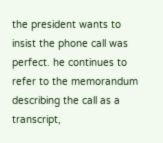the president wants to insist the phone call was perfect. he continues to refer to the memorandum describing the call as a transcript,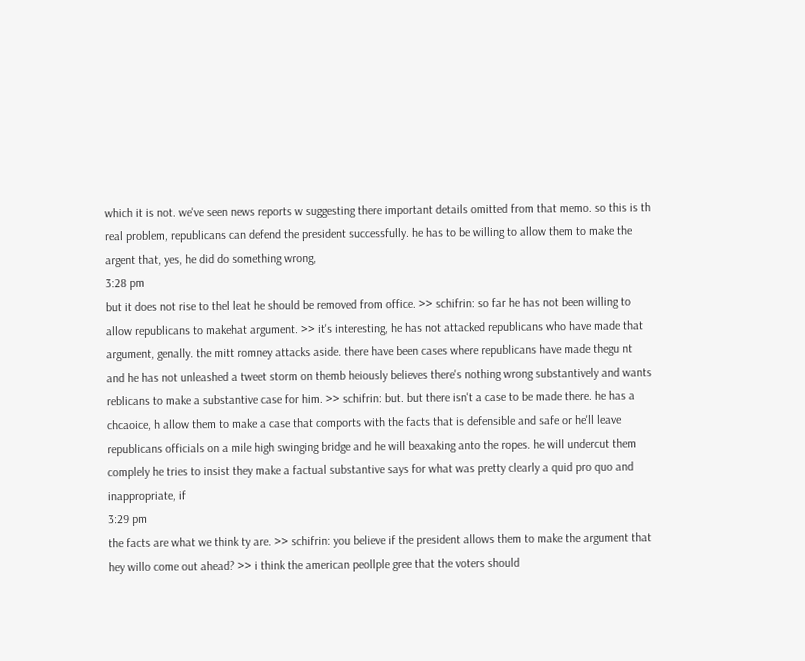which it is not. we've seen news reports w suggesting there important details omitted from that memo. so this is th real problem, republicans can defend the president successfully. he has to be willing to allow them to make the argent that, yes, he did do something wrong,
3:28 pm
but it does not rise to thel leat he should be removed from office. >> schifrin: so far he has not been willing to allow republicans to makehat argument. >> it's interesting, he has not attacked republicans who have made that argument, genally. the mitt romney attacks aside. there have been cases where republicans have made thegu nt and he has not unleashed a tweet storm on themb heiously believes there's nothing wrong substantively and wants reblicans to make a substantive case for him. >> schifrin: but. but there isn't a case to be made there. he has a chcaoice, h allow them to make a case that comports with the facts that is defensible and safe or he'll leave republicans officials on a mile high swinging bridge and he will beaxaking anto the ropes. he will undercut them complely he tries to insist they make a factual substantive says for what was pretty clearly a quid pro quo and inappropriate, if
3:29 pm
the facts are what we think ty are. >> schifrin: you believe if the president allows them to make the argument that hey willo come out ahead? >> i think the american peollple gree that the voters should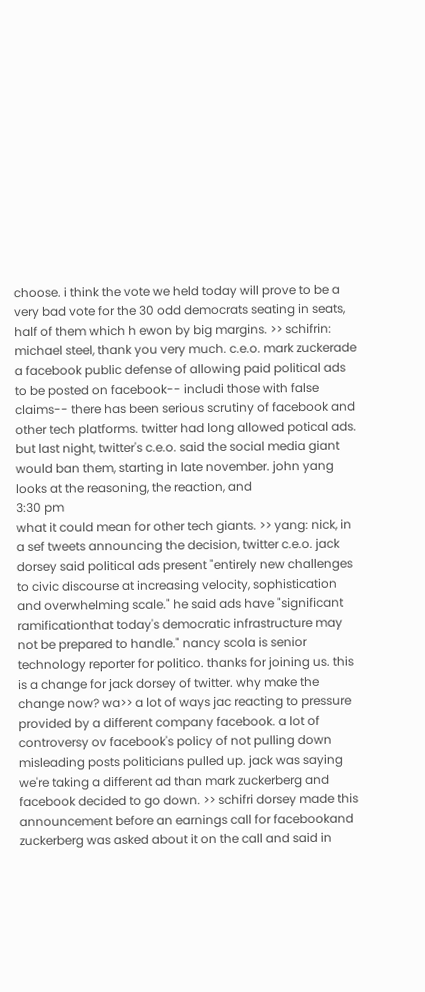choose. i think the vote we held today will prove to be a very bad vote for the 30 odd democrats seating in seats, half of them which h ewon by big margins. >> schifrin: michael steel, thank you very much. c.e.o. mark zuckerade a facebook public defense of allowing paid political ads to be posted on facebook-- includi those with false claims-- there has been serious scrutiny of facebook and other tech platforms. twitter had long allowed potical ads. but last night, twitter's c.e.o. said the social media giant would ban them, starting in late november. john yang looks at the reasoning, the reaction, and
3:30 pm
what it could mean for other tech giants. >> yang: nick, in a sef tweets announcing the decision, twitter c.e.o. jack dorsey said political ads present "entirely new challenges to civic discourse at increasing velocity, sophistication and overwhelming scale." he said ads have "significant ramificationthat today's democratic infrastructure may not be prepared to handle." nancy scola is senior technology reporter for politico. thanks for joining us. this is a change for jack dorsey of twitter. why make the change now? wa>> a lot of ways jac reacting to pressure provided by a different company facebook. a lot of controversy ov facebook's policy of not pulling down misleading posts politicians pulled up. jack was saying we're taking a different ad than mark zuckerberg and facebook decided to go down. >> schifri dorsey made this announcement before an earnings call for facebookand zuckerberg was asked about it on the call and said in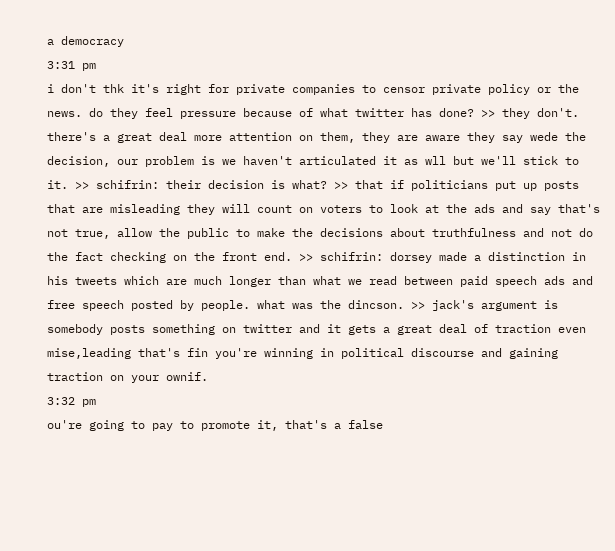a democracy
3:31 pm
i don't thk it's right for private companies to censor private policy or the news. do they feel pressure because of what twitter has done? >> they don't. there's a great deal more attention on them, they are aware they say wede the decision, our problem is we haven't articulated it as wll but we'll stick to it. >> schifrin: their decision is what? >> that if politicians put up posts that are misleading they will count on voters to look at the ads and say that's not true, allow the public to make the decisions about truthfulness and not do the fact checking on the front end. >> schifrin: dorsey made a distinction in his tweets which are much longer than what we read between paid speech ads and free speech posted by people. what was the dincson. >> jack's argument is somebody posts something on twitter and it gets a great deal of traction even mise,leading that's fin you're winning in political discourse and gaining traction on your ownif.
3:32 pm
ou're going to pay to promote it, that's a false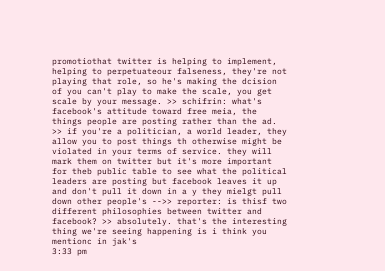promotiothat twitter is helping to implement, helping to perpetuateour falseness, they're not playing that role, so he's making the dcision of you can't play to make the scale, you get scale by your message. >> schifrin: what's facebook's attitude toward free meia, the things people are posting rather than the ad. >> if you're a politician, a world leader, they allow you to post things th otherwise might be violated in your terms of service. they will mark them on twitter but it's more important for theb public table to see what the political leaders are posting but facebook leaves it up and don't pull it down in a y they mielgt pull down other people's -->> reporter: is thisf two different philosophies between twitter and facebook? >> absolutely. that's the interesting thing we're seeing happening is i think you mentionc in jak's
3:33 pm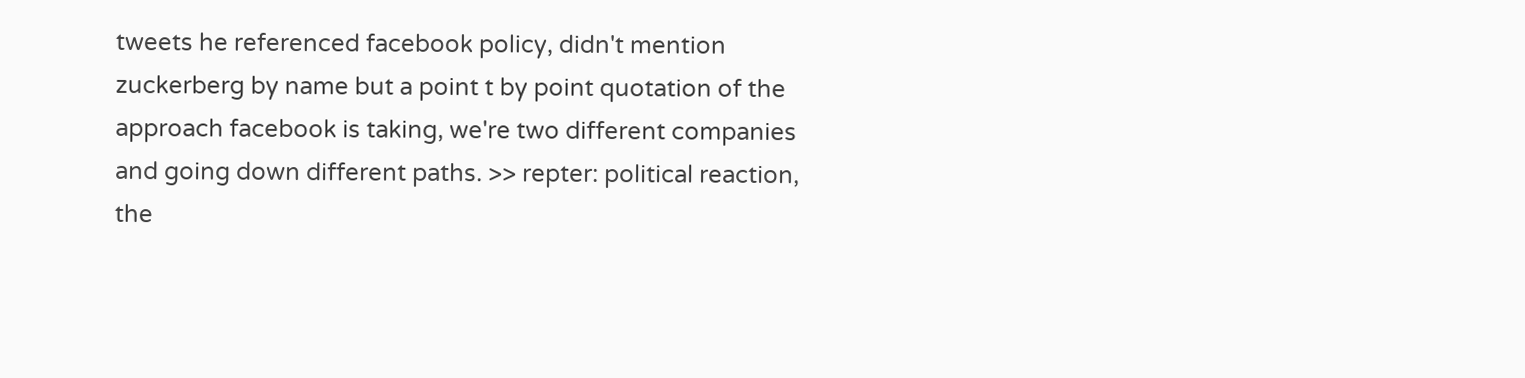tweets he referenced facebook policy, didn't mention zuckerberg by name but a point t by point quotation of the approach facebook is taking, we're two different companies and going down different paths. >> repter: political reaction, the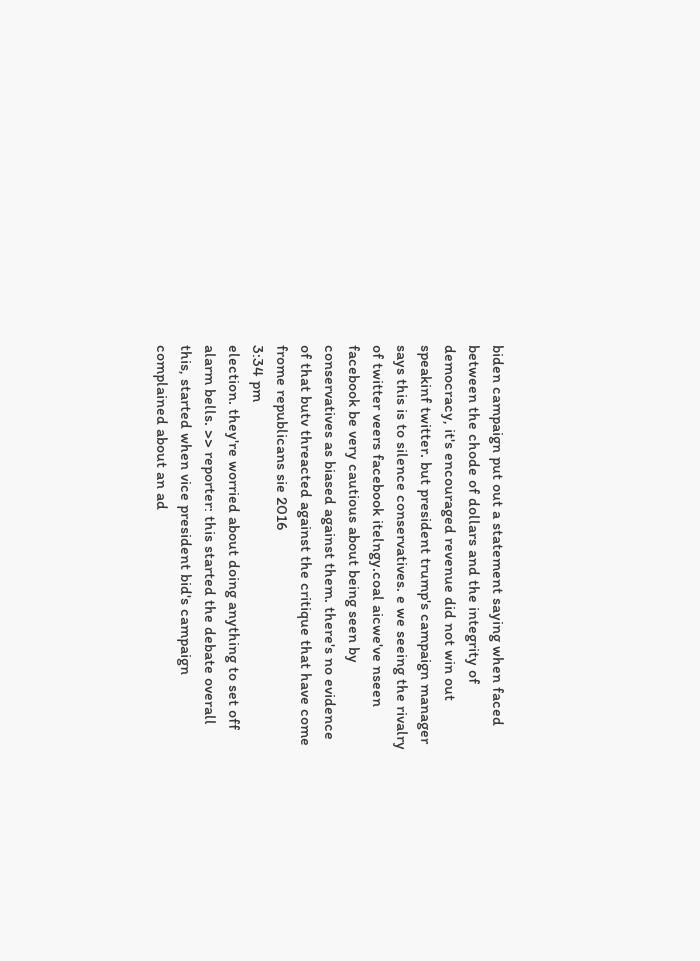biden campaign put out a statement saying when faced between the chode of dollars and the integrity of democracy, it's encouraged revenue did not win out speakinf twitter. but president trump's campaign manager says this is to silence conservatives. e we seeing the rivalry of twitter veers facebook itelngy.coal aicwe've nseen facebook be very cautious about being seen by conservatives as biased against them. there's no evidence of that butv threacted against the critique that have come frome republicans sie 2016
3:34 pm
election. they're worried about doing anything to set off alarm bells. >> reporter: this started the debate overall this, started when vice president bid's campaign complained about an ad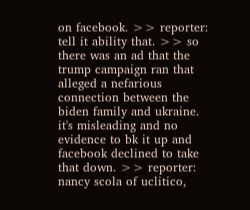on facebook. >> reporter: tell it ability that. >> so there was an ad that the trump campaign ran that alleged a nefarious connection between the biden family and ukraine. it's misleading and no evidence to bk it up and facebook declined to take that down. >> reporter: nancy scola of uclitico,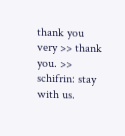thank you very >> thank you. >> schifrin: stay with us.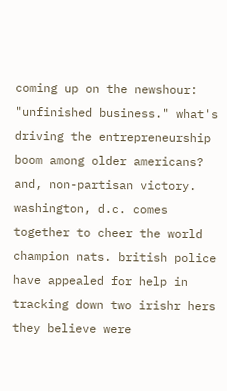coming up on the newshour: "unfinished business." what's driving the entrepreneurship boom among older americans? and, non-partisan victory. washington, d.c. comes together to cheer the world champion nats. british police have appealed for help in tracking down two irishr hers they believe were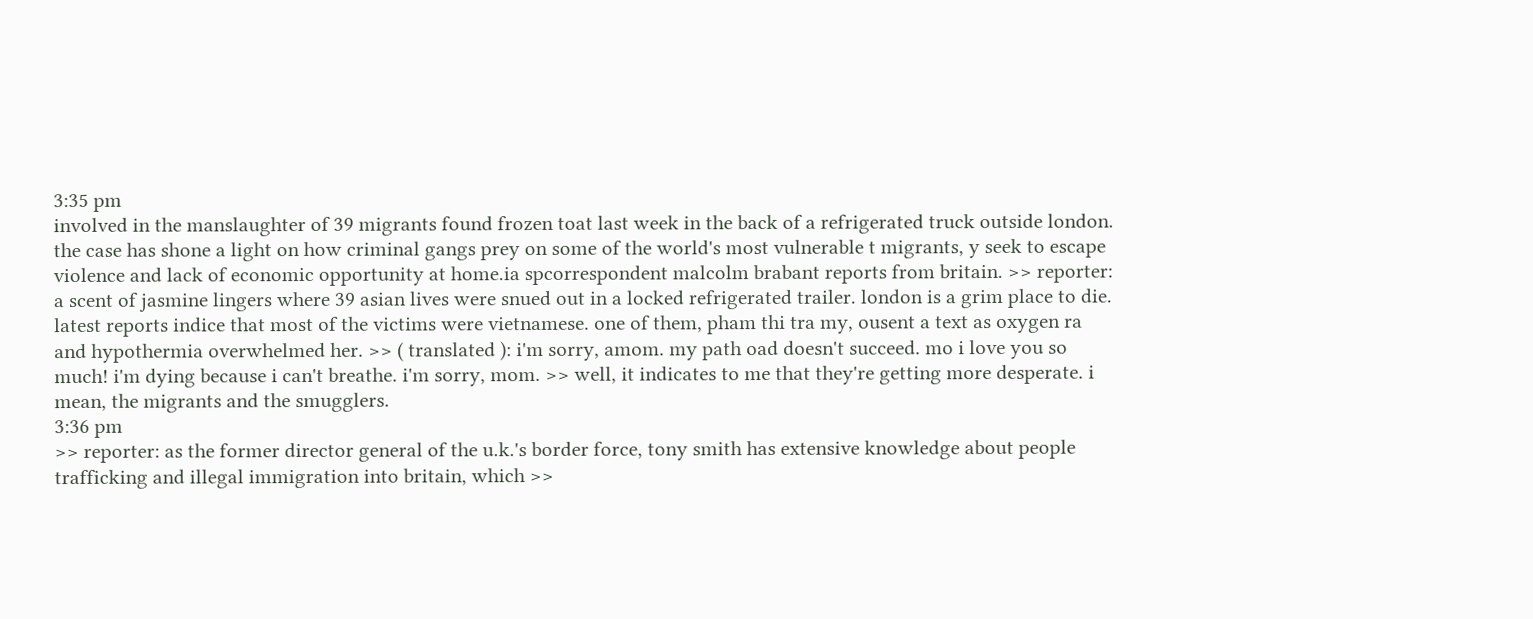3:35 pm
involved in the manslaughter of 39 migrants found frozen toat last week in the back of a refrigerated truck outside london. the case has shone a light on how criminal gangs prey on some of the world's most vulnerable t migrants, y seek to escape violence and lack of economic opportunity at home.ia spcorrespondent malcolm brabant reports from britain. >> reporter: a scent of jasmine lingers where 39 asian lives were snued out in a locked refrigerated trailer. london is a grim place to die. latest reports indice that most of the victims were vietnamese. one of them, pham thi tra my, ousent a text as oxygen ra and hypothermia overwhelmed her. >> ( translated ): i'm sorry, amom. my path oad doesn't succeed. mo i love you so much! i'm dying because i can't breathe. i'm sorry, mom. >> well, it indicates to me that they're getting more desperate. i mean, the migrants and the smugglers.
3:36 pm
>> reporter: as the former director general of the u.k.'s border force, tony smith has extensive knowledge about people trafficking and illegal immigration into britain, which >>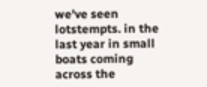we've seen lotstempts. in the last year in small boats coming across the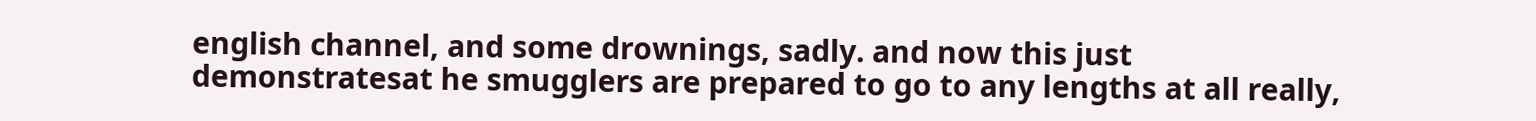english channel, and some drownings, sadly. and now this just demonstratesat he smugglers are prepared to go to any lengths at all really,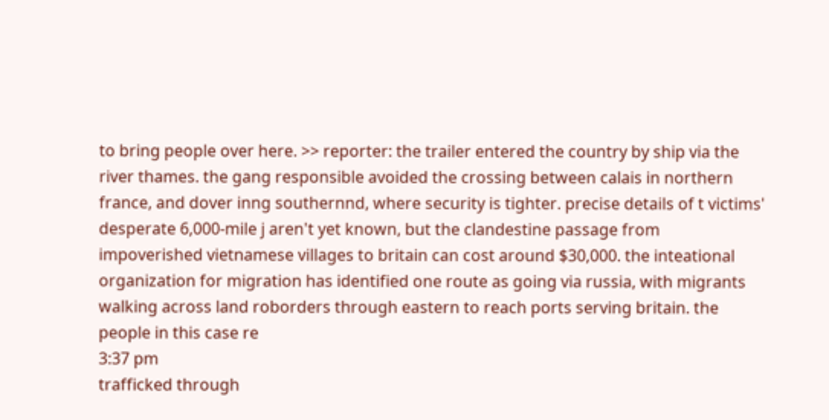to bring people over here. >> reporter: the trailer entered the country by ship via the river thames. the gang responsible avoided the crossing between calais in northern france, and dover inng southernnd, where security is tighter. precise details of t victims' desperate 6,000-mile j aren't yet known, but the clandestine passage from impoverished vietnamese villages to britain can cost around $30,000. the inteational organization for migration has identified one route as going via russia, with migrants walking across land roborders through eastern to reach ports serving britain. the people in this case re
3:37 pm
trafficked through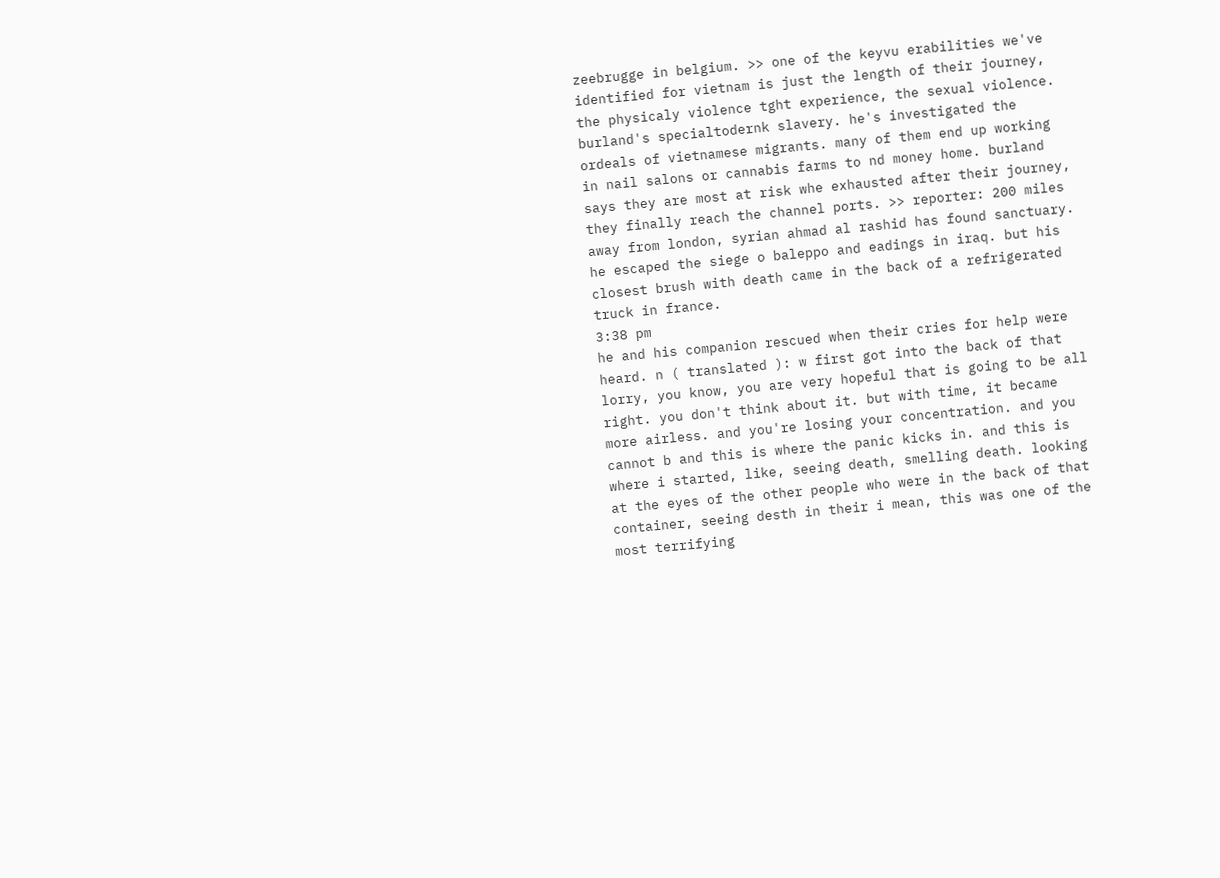zeebrugge in belgium. >> one of the keyvu erabilities we've identified for vietnam is just the length of their journey, the physicaly violence tght experience, the sexual violence. burland's specialtodernk slavery. he's investigated the ordeals of vietnamese migrants. many of them end up working in nail salons or cannabis farms to nd money home. burland says they are most at risk whe exhausted after their journey, they finally reach the channel ports. >> reporter: 200 miles away from london, syrian ahmad al rashid has found sanctuary. he escaped the siege o baleppo and eadings in iraq. but his closest brush with death came in the back of a refrigerated truck in france.
3:38 pm
he and his companion rescued when their cries for help were heard. n ( translated ): w first got into the back of that lorry, you know, you are very hopeful that is going to be all right. you don't think about it. but with time, it became more airless. and you're losing your concentration. and you cannot b and this is where the panic kicks in. and this is where i started, like, seeing death, smelling death. looking at the eyes of the other people who were in the back of that container, seeing desth in their i mean, this was one of the most terrifying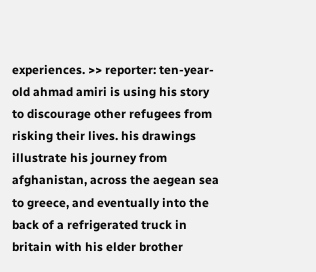experiences. >> reporter: ten-year-old ahmad amiri is using his story to discourage other refugees from risking their lives. his drawings illustrate his journey from afghanistan, across the aegean sea to greece, and eventually into the back of a refrigerated truck in britain with his elder brother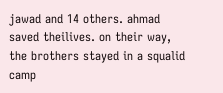jawad and 14 others. ahmad saved theilives. on their way, the brothers stayed in a squalid camp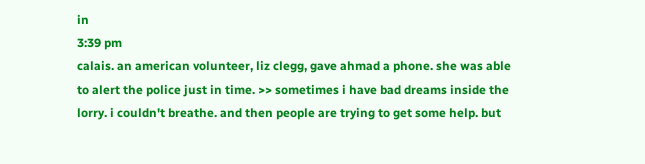in
3:39 pm
calais. an american volunteer, liz clegg, gave ahmad a phone. she was able to alert the police just in time. >> sometimes i have bad dreams inside the lorry. i couldn't breathe. and then people are trying to get some help. but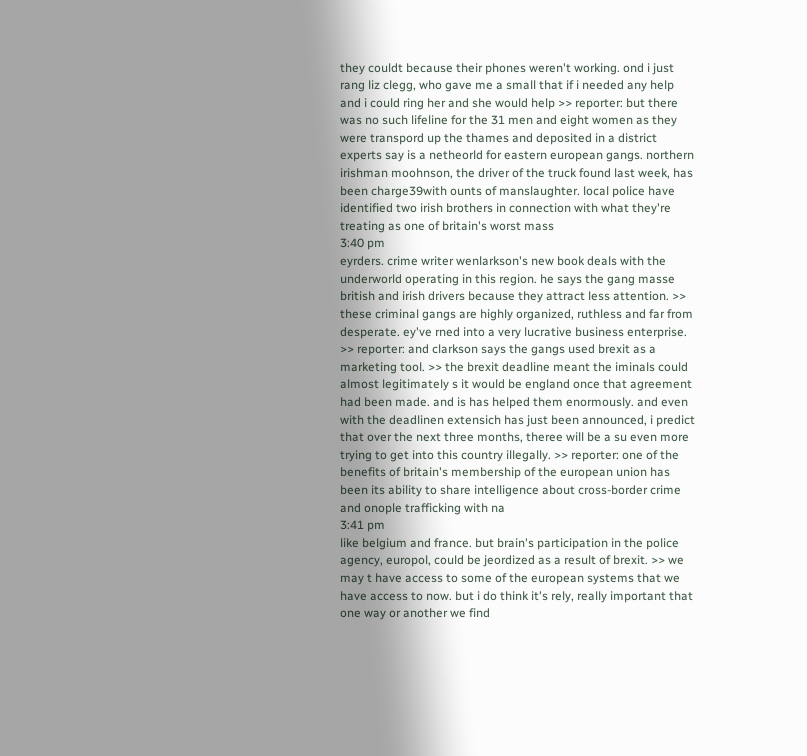they couldt because their phones weren't working. ond i just rang liz clegg, who gave me a small that if i needed any help and i could ring her and she would help >> reporter: but there was no such lifeline for the 31 men and eight women as they were transpord up the thames and deposited in a district experts say is a netheorld for eastern european gangs. northern irishman moohnson, the driver of the truck found last week, has been charge39with ounts of manslaughter. local police have identified two irish brothers in connection with what they're treating as one of britain's worst mass
3:40 pm
eyrders. crime writer wenlarkson's new book deals with the underworld operating in this region. he says the gang masse british and irish drivers because they attract less attention. >> these criminal gangs are highly organized, ruthless and far from desperate. ey've rned into a very lucrative business enterprise. >> reporter: and clarkson says the gangs used brexit as a marketing tool. >> the brexit deadline meant the iminals could almost legitimately s it would be england once that agreement had been made. and is has helped them enormously. and even with the deadlinen extensich has just been announced, i predict that over the next three months, theree will be a su even more trying to get into this country illegally. >> reporter: one of the benefits of britain's membership of the european union has been its ability to share intelligence about cross-border crime and onople trafficking with na
3:41 pm
like belgium and france. but brain's participation in the police agency, europol, could be jeordized as a result of brexit. >> we may t have access to some of the european systems that we have access to now. but i do think it's rely, really important that one way or another we find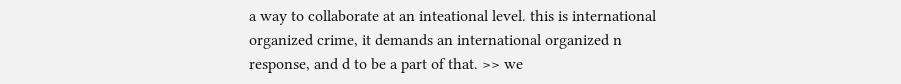a way to collaborate at an inteational level. this is international organized crime, it demands an international organized n response, and d to be a part of that. >> we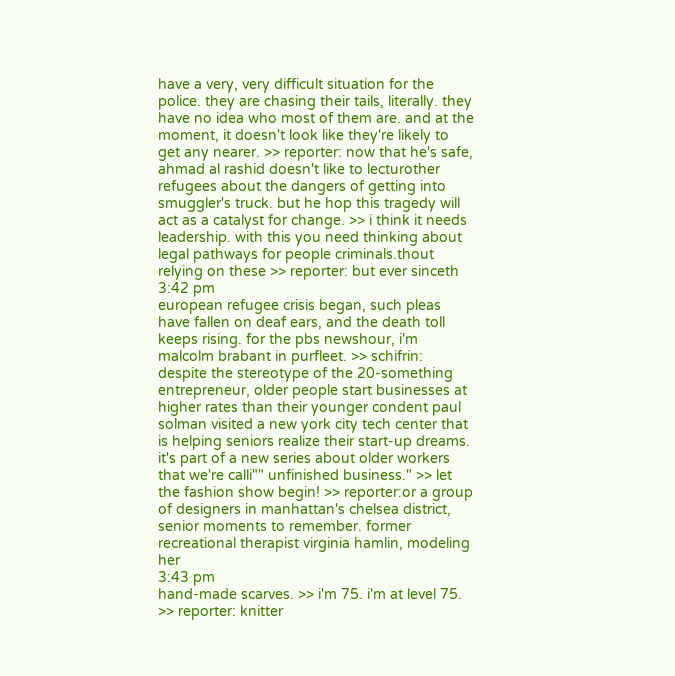have a very, very difficult situation for the police. they are chasing their tails, literally. they have no idea who most of them are. and at the moment, it doesn't look like they're likely to get any nearer. >> reporter: now that he's safe, ahmad al rashid doesn't like to lecturother refugees about the dangers of getting into smuggler's truck. but he hop this tragedy will act as a catalyst for change. >> i think it needs leadership. with this you need thinking about legal pathways for people criminals.thout relying on these >> reporter: but ever sinceth
3:42 pm
european refugee crisis began, such pleas have fallen on deaf ears, and the death toll keeps rising. for the pbs newshour, i'm malcolm brabant in purfleet. >> schifrin: despite the stereotype of the 20-something entrepreneur, older people start businesses at higher rates than their younger condent paul solman visited a new york city tech center that is helping seniors realize their start-up dreams. it's part of a new series about older workers that we're calli"" unfinished business." >> let the fashion show begin! >> reporter:or a group of designers in manhattan's chelsea district, senior moments to remember. former recreational therapist virginia hamlin, modeling her
3:43 pm
hand-made scarves. >> i'm 75. i'm at level 75. >> reporter: knitter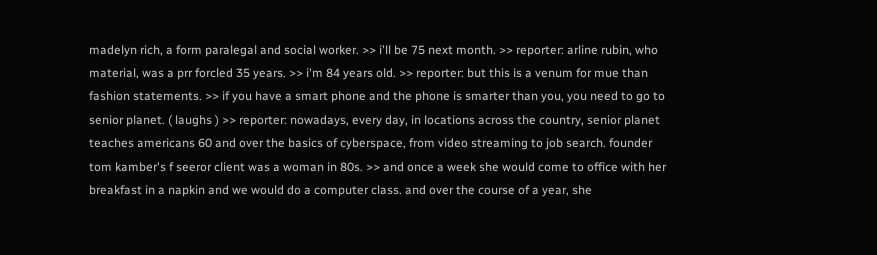madelyn rich, a form paralegal and social worker. >> i'll be 75 next month. >> reporter: arline rubin, who material, was a prr forcled 35 years. >> i'm 84 years old. >> reporter: but this is a venum for mue than fashion statements. >> if you have a smart phone and the phone is smarter than you, you need to go to senior planet. ( laughs ) >> reporter: nowadays, every day, in locations across the country, senior planet teaches americans 60 and over the basics of cyberspace, from video streaming to job search. founder tom kamber's f seeror client was a woman in 80s. >> and once a week she would come to office with her breakfast in a napkin and we would do a computer class. and over the course of a year, she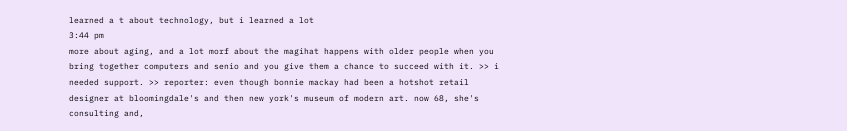learned a t about technology, but i learned a lot
3:44 pm
more about aging, and a lot morf about the magihat happens with older people when you bring together computers and senio and you give them a chance to succeed with it. >> i needed support. >> reporter: even though bonnie mackay had been a hotshot retail designer at bloomingdale's and then new york's museum of modern art. now 68, she's consulting and,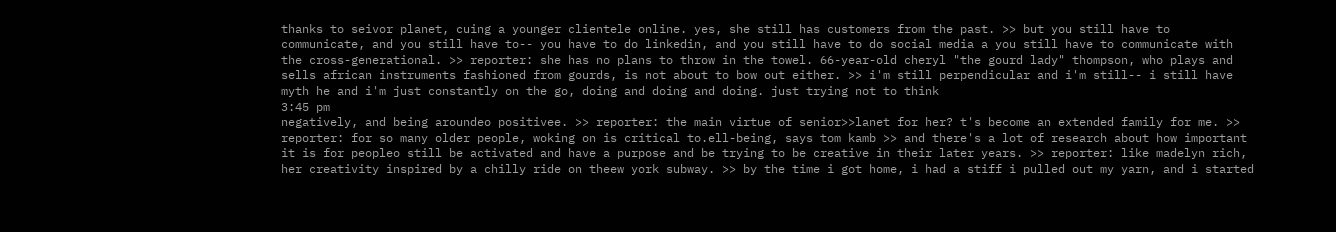thanks to seivor planet, cuing a younger clientele online. yes, she still has customers from the past. >> but you still have to communicate, and you still have to-- you have to do linkedin, and you still have to do social media a you still have to communicate with the cross-generational. >> reporter: she has no plans to throw in the towel. 66-year-old cheryl "the gourd lady" thompson, who plays and sells african instruments fashioned from gourds, is not about to bow out either. >> i'm still perpendicular and i'm still-- i still have myth he and i'm just constantly on the go, doing and doing and doing. just trying not to think
3:45 pm
negatively, and being aroundeo positivee. >> reporter: the main virtue of senior>>lanet for her? t's become an extended family for me. >> reporter: for so many older people, woking on is critical to.ell-being, says tom kamb >> and there's a lot of research about how important it is for peopleo still be activated and have a purpose and be trying to be creative in their later years. >> reporter: like madelyn rich, her creativity inspired by a chilly ride on theew york subway. >> by the time i got home, i had a stiff i pulled out my yarn, and i started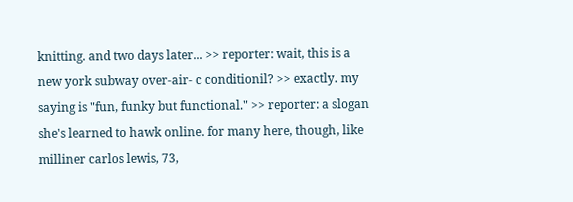knitting. and two days later... >> reporter: wait, this is a new york subway over-air- c conditionil? >> exactly. my saying is "fun, funky but functional." >> reporter: a slogan she's learned to hawk online. for many here, though, like milliner carlos lewis, 73,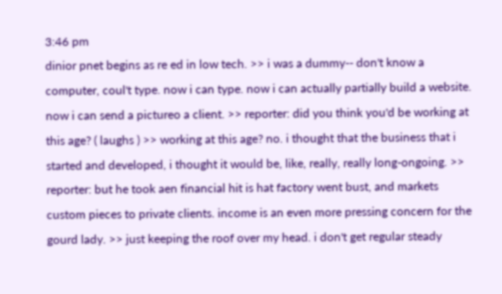3:46 pm
dinior pnet begins as re ed in low tech. >> i was a dummy-- don't know a computer, coul't type. now i can type. now i can actually partially build a website. now i can send a pictureo a client. >> reporter: did you think you'd be working at this age? ( laughs ) >> working at this age? no. i thought that the business that i started and developed, i thought it would be, like, really, really long-ongoing. >> reporter: but he took aen financial hit is hat factory went bust, and markets custom pieces to private clients. income is an even more pressing concern for the gourd lady. >> just keeping the roof over my head. i don't get regular steady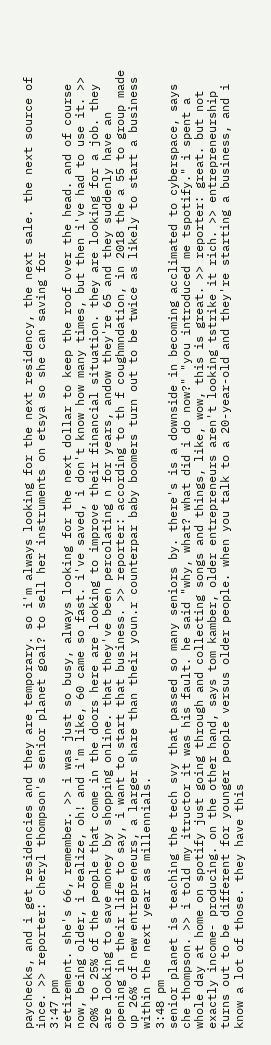paychecks, and i get residencies and they are temporary. so i'm always looking for the next residency, the next sale. the next source of ince. >> reporter: cheryl thompson's senior planet goal? to sell her instruments on etsya so she can saving for
3:47 pm
retirement. she's 66, remember. >> i was just so busy, always looking for the next dollar to keep the roof over the head. and of course now, being older, i realize, oh! and i'm like, 60 came so fast. i've saved, i don't know how many times, but then i've had to use it. >> 20% to 25% of the people that come in the doors here are looking to improve their financial situation. they are looking for a job. they are looking to save money by shopping online. that they've been percolating n for years, andow they're 65 and they suddenly have an opening in their life to say, i want to start that business. >> reporter: according to th f coughmndation, in 2018 the a 55 to group made up 26% of new entrepreneurs, a larger share than their youn.r counterpar baby boomers turn out to be twice as likely to start a business within the next year as millennials.
3:48 pm
senior planet is teaching the tech svy that passed so many seniors by. there's is a downside in becoming acclimated to cyberspace, says che thompson. >> i told my itructor it was his fault. he said "why, what? what did i do now?" "you introduced me tspotify." i spent a whole day at home on spotify just going through and collecting songs and things, like, wow, this is great. >> reporter: great. but not exactly income- producing. on the other hand, says tom kamber, older entrepreneurs aren't looking tstrike it rich. >> entrepreneurship turns out to be different for younger people versus older people. when you talk to a 20-year-old and they're starting a business, and i know a lot of those. they have this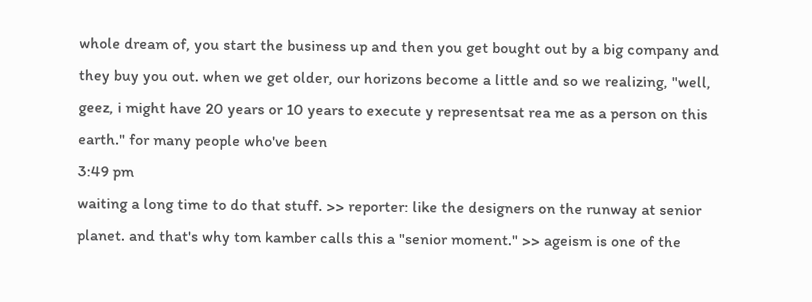whole dream of, you start the business up and then you get bought out by a big company and they buy you out. when we get older, our horizons become a little and so we realizing, "well, geez, i might have 20 years or 10 years to execute y representsat rea me as a person on this earth." for many people who've been
3:49 pm
waiting a long time to do that stuff. >> reporter: like the designers on the runway at senior planet. and that's why tom kamber calls this a "senior moment." >> ageism is one of the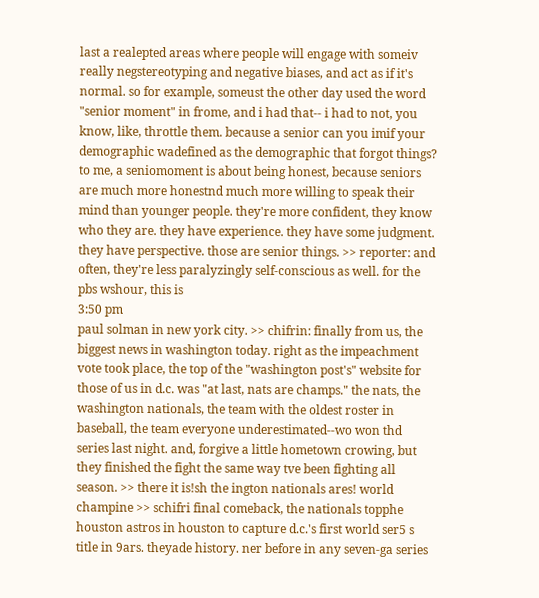last a realepted areas where people will engage with someiv really negstereotyping and negative biases, and act as if it's normal. so for example, someust the other day used the word "senior moment" in frome, and i had that-- i had to not, you know, like, throttle them. because a senior can you imif your demographic wadefined as the demographic that forgot things? to me, a seniomoment is about being honest, because seniors are much more honestnd much more willing to speak their mind than younger people. they're more confident, they know who they are. they have experience. they have some judgment. they have perspective. those are senior things. >> reporter: and often, they're less paralyzingly self-conscious as well. for the pbs wshour, this is
3:50 pm
paul solman in new york city. >> chifrin: finally from us, the biggest news in washington today. right as the impeachment vote took place, the top of the "washington post's" website for those of us in d.c. was "at last, nats are champs." the nats, the washington nationals, the team with the oldest roster in baseball, the team everyone underestimated--wo won thd series last night. and, forgive a little hometown crowing, but they finished the fight the same way tve been fighting all season. >> there it is!sh the ington nationals ares! world champine >> schifri final comeback, the nationals topphe houston astros in houston to capture d.c.'s first world ser5 s title in 9ars. theyade history. ner before in any seven-ga series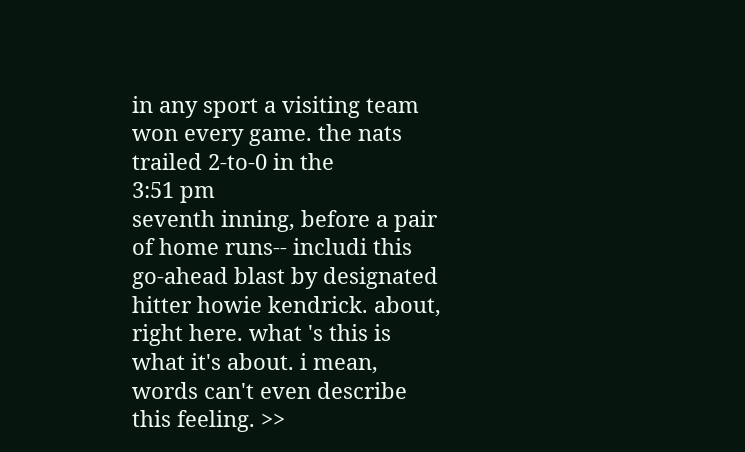in any sport a visiting team won every game. the nats trailed 2-to-0 in the
3:51 pm
seventh inning, before a pair of home runs-- includi this go-ahead blast by designated hitter howie kendrick. about, right here. what 's this is what it's about. i mean, words can't even describe this feeling. >>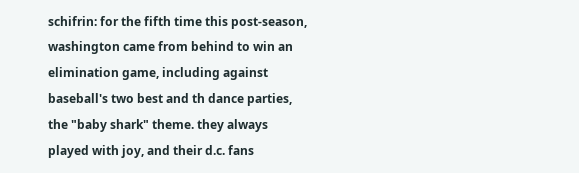schifrin: for the fifth time this post-season, washington came from behind to win an elimination game, including against baseball's two best and th dance parties, the "baby shark" theme. they always played with joy, and their d.c. fans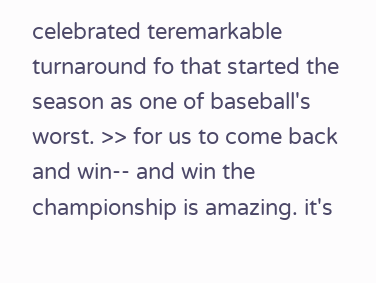celebrated teremarkable turnaround fo that started the season as one of baseball's worst. >> for us to come back and win-- and win the championship is amazing. it's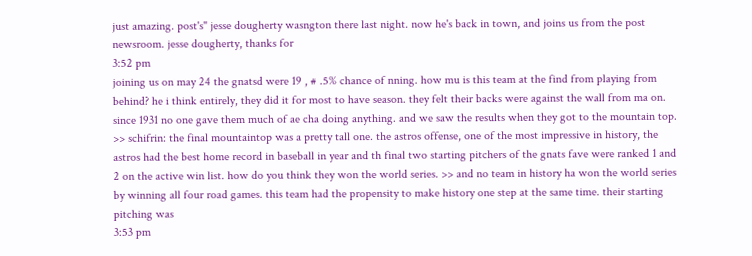just amazing. post's" jesse dougherty wasngton there last night. now he's back in town, and joins us from the post newsroom. jesse dougherty, thanks for
3:52 pm
joining us on may 24 the gnatsd were 19 , # .5% chance of nning. how mu is this team at the find from playing from behind? he i think entirely, they did it for most to have season. they felt their backs were against the wall from ma on. since 1931 no one gave them much of ae cha doing anything. and we saw the results when they got to the mountain top. >> schifrin: the final mountaintop was a pretty tall one. the astros offense, one of the most impressive in history, the astros had the best home record in baseball in year and th final two starting pitchers of the gnats fave were ranked 1 and 2 on the active win list. how do you think they won the world series. >> and no team in history ha won the world series by winning all four road games. this team had the propensity to make history one step at the same time. their starting pitching was
3:53 pm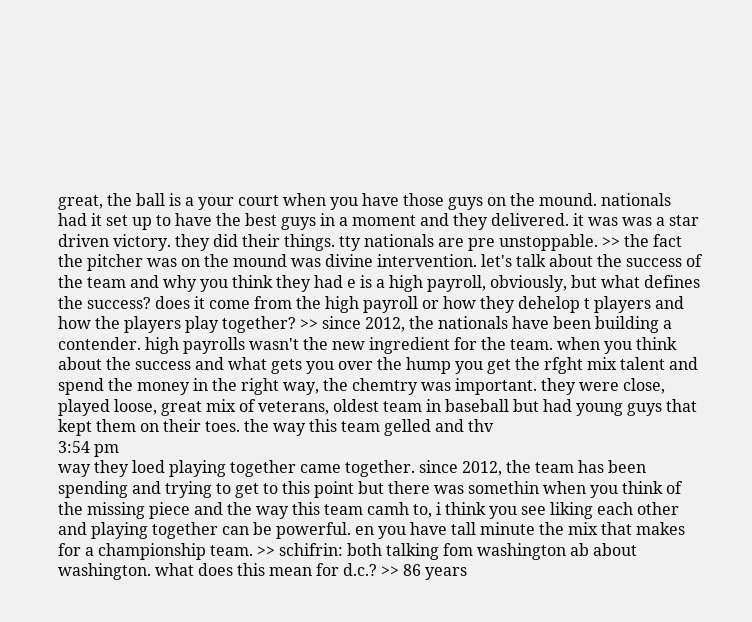great, the ball is a your court when you have those guys on the mound. nationals had it set up to have the best guys in a moment and they delivered. it was was a star driven victory. they did their things. tty nationals are pre unstoppable. >> the fact the pitcher was on the mound was divine intervention. let's talk about the success of the team and why you think they had e is a high payroll, obviously, but what defines the success? does it come from the high payroll or how they dehelop t players and how the players play together? >> since 2012, the nationals have been building a contender. high payrolls wasn't the new ingredient for the team. when you think about the success and what gets you over the hump you get the rfght mix talent and spend the money in the right way, the chemtry was important. they were close, played loose, great mix of veterans, oldest team in baseball but had young guys that kept them on their toes. the way this team gelled and thv
3:54 pm
way they loed playing together came together. since 2012, the team has been spending and trying to get to this point but there was somethin when you think of the missing piece and the way this team camh to, i think you see liking each other and playing together can be powerful. en you have tall minute the mix that makes for a championship team. >> schifrin: both talking fom washington ab about washington. what does this mean for d.c.? >> 86 years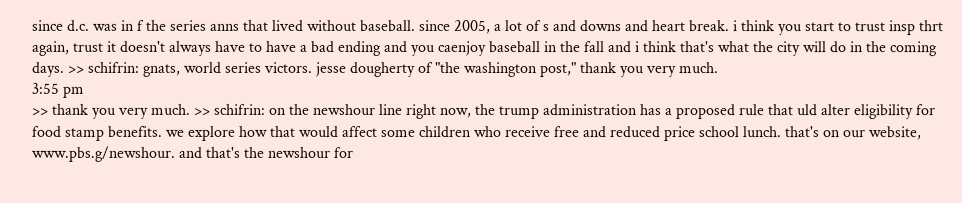since d.c. was in f the series anns that lived without baseball. since 2005, a lot of s and downs and heart break. i think you start to trust insp thrt again, trust it doesn't always have to have a bad ending and you caenjoy baseball in the fall and i think that's what the city will do in the coming days. >> schifrin: gnats, world series victors. jesse dougherty of "the washington post," thank you very much.
3:55 pm
>> thank you very much. >> schifrin: on the newshour line right now, the trump administration has a proposed rule that uld alter eligibility for food stamp benefits. we explore how that would affect some children who receive free and reduced price school lunch. that's on our website, www.pbs.g/newshour. and that's the newshour for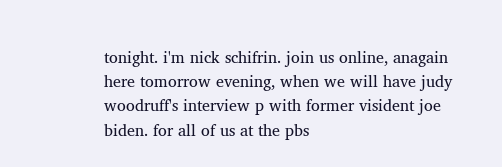tonight. i'm nick schifrin. join us online, anagain here tomorrow evening, when we will have judy woodruff's interview p with former visident joe biden. for all of us at the pbs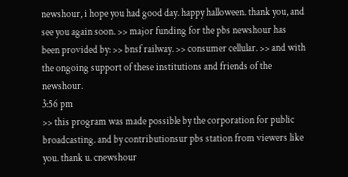newshour, i hope you had good day. happy halloween. thank you, and see you again soon. >> major funding for the pbs newshour has been provided by: >> bnsf railway. >> consumer cellular. >> and with the ongoing support of these institutions and friends of the newshour.
3:56 pm
>> this program was made possible by the corporation for public broadcasting. and by contributionsur pbs station from viewers like you. thank u. cnewshour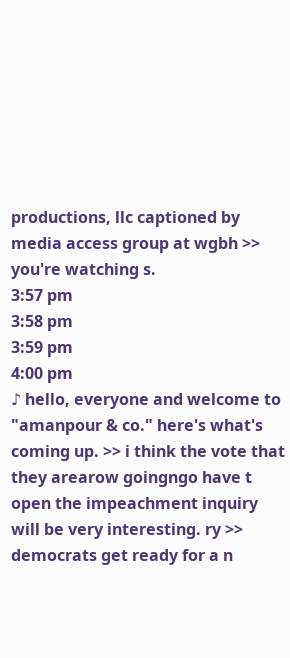productions, llc captioned by media access group at wgbh >> you're watching s.
3:57 pm
3:58 pm
3:59 pm
4:00 pm
♪ hello, everyone and welcome to "amanpour & co." here's what's coming up. >> i think the vote that they arearow goingngo have t open the impeachment inquiry will be very interesting. ry >> democrats get ready for a n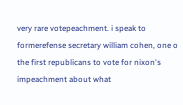very rare votepeachment. i speak to formerefense secretary william cohen, one o the first republicans to vote for nixon's impeachment about what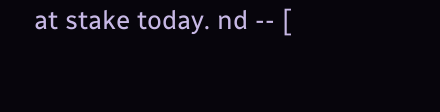at stake today. nd -- [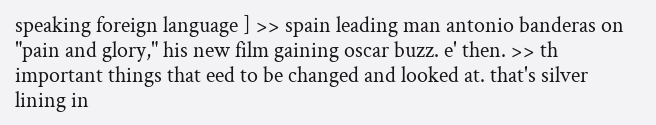speaking foreign language ] >> spain leading man antonio banderas on "pain and glory," his new film gaining oscar buzz. e' then. >> th important things that eed to be changed and looked at. that's silver lining in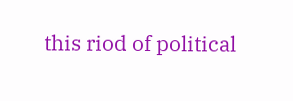this riod of political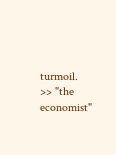turmoil. >> "the economist"